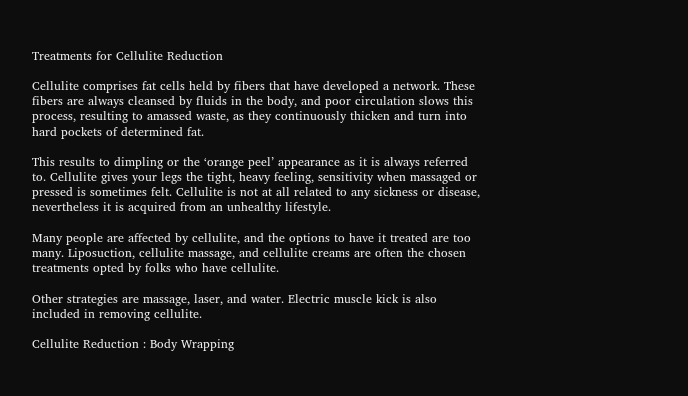Treatments for Cellulite Reduction

Cellulite comprises fat cells held by fibers that have developed a network. These fibers are always cleansed by fluids in the body, and poor circulation slows this process, resulting to amassed waste, as they continuously thicken and turn into hard pockets of determined fat.

This results to dimpling or the ‘orange peel’ appearance as it is always referred to. Cellulite gives your legs the tight, heavy feeling, sensitivity when massaged or pressed is sometimes felt. Cellulite is not at all related to any sickness or disease, nevertheless it is acquired from an unhealthy lifestyle.

Many people are affected by cellulite, and the options to have it treated are too many. Liposuction, cellulite massage, and cellulite creams are often the chosen treatments opted by folks who have cellulite.

Other strategies are massage, laser, and water. Electric muscle kick is also included in removing cellulite.

Cellulite Reduction : Body Wrapping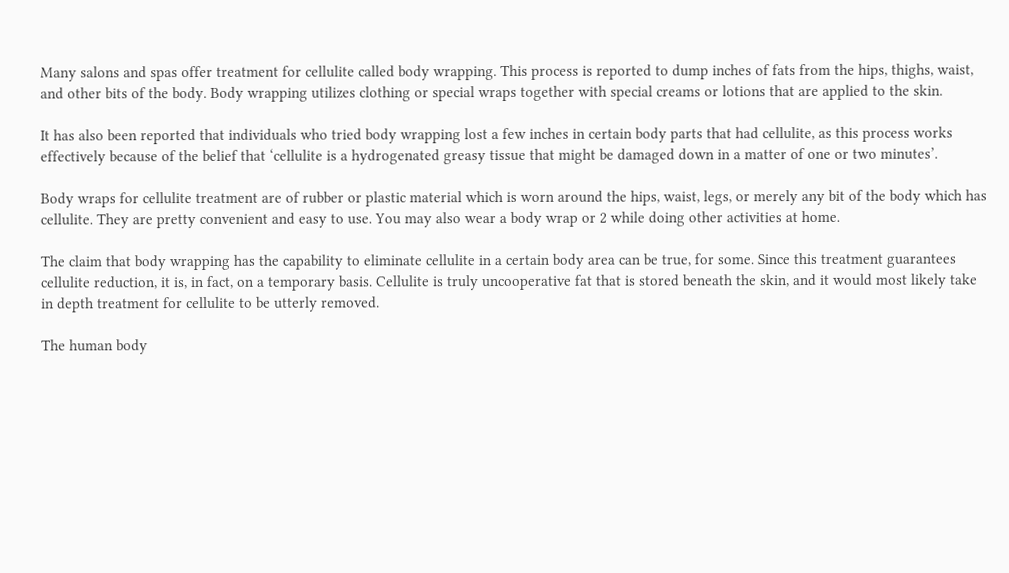Many salons and spas offer treatment for cellulite called body wrapping. This process is reported to dump inches of fats from the hips, thighs, waist, and other bits of the body. Body wrapping utilizes clothing or special wraps together with special creams or lotions that are applied to the skin.

It has also been reported that individuals who tried body wrapping lost a few inches in certain body parts that had cellulite, as this process works effectively because of the belief that ‘cellulite is a hydrogenated greasy tissue that might be damaged down in a matter of one or two minutes’.

Body wraps for cellulite treatment are of rubber or plastic material which is worn around the hips, waist, legs, or merely any bit of the body which has cellulite. They are pretty convenient and easy to use. You may also wear a body wrap or 2 while doing other activities at home.

The claim that body wrapping has the capability to eliminate cellulite in a certain body area can be true, for some. Since this treatment guarantees cellulite reduction, it is, in fact, on a temporary basis. Cellulite is truly uncooperative fat that is stored beneath the skin, and it would most likely take in depth treatment for cellulite to be utterly removed.

The human body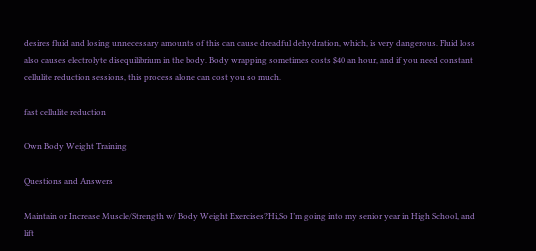desires fluid and losing unnecessary amounts of this can cause dreadful dehydration, which, is very dangerous. Fluid loss also causes electrolyte disequilibrium in the body. Body wrapping sometimes costs $40 an hour, and if you need constant cellulite reduction sessions, this process alone can cost you so much.

fast cellulite reduction

Own Body Weight Training

Questions and Answers

Maintain or Increase Muscle/Strength w/ Body Weight Exercises?Hi,So I’m going into my senior year in High School, and lift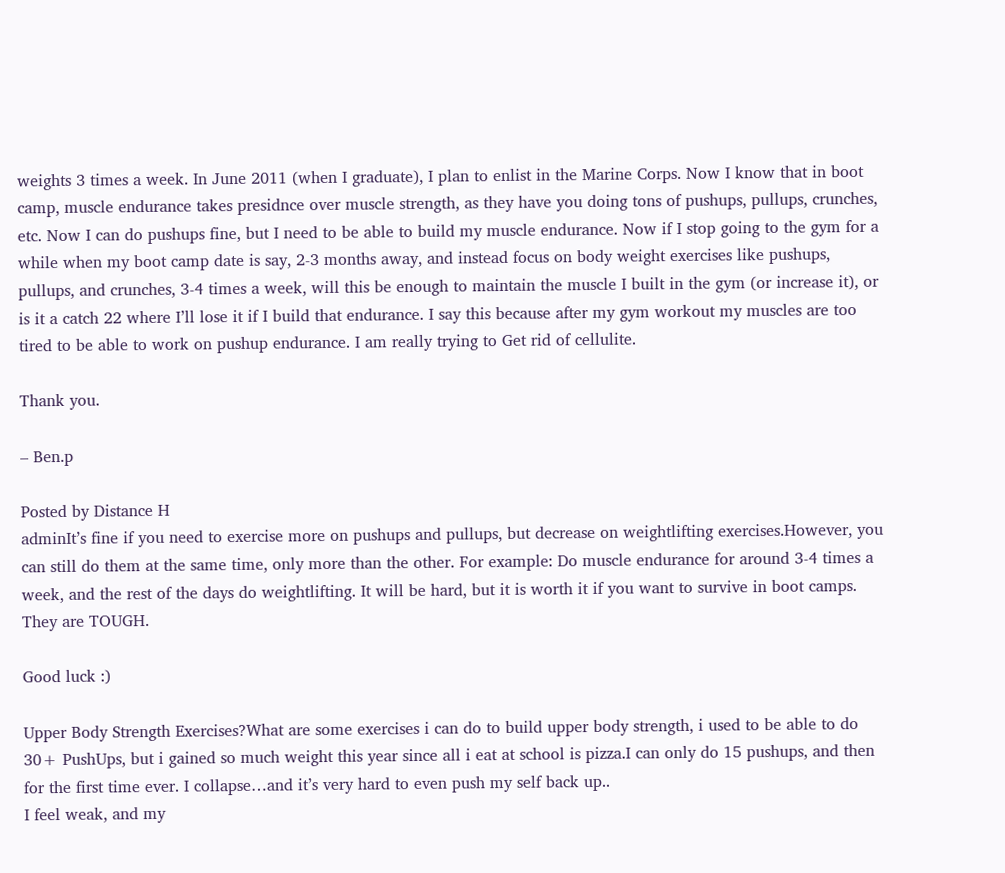weights 3 times a week. In June 2011 (when I graduate), I plan to enlist in the Marine Corps. Now I know that in boot camp, muscle endurance takes presidnce over muscle strength, as they have you doing tons of pushups, pullups, crunches, etc. Now I can do pushups fine, but I need to be able to build my muscle endurance. Now if I stop going to the gym for a while when my boot camp date is say, 2-3 months away, and instead focus on body weight exercises like pushups, pullups, and crunches, 3-4 times a week, will this be enough to maintain the muscle I built in the gym (or increase it), or is it a catch 22 where I’ll lose it if I build that endurance. I say this because after my gym workout my muscles are too tired to be able to work on pushup endurance. I am really trying to Get rid of cellulite.

Thank you.

– Ben.p

Posted by Distance H
adminIt’s fine if you need to exercise more on pushups and pullups, but decrease on weightlifting exercises.However, you can still do them at the same time, only more than the other. For example: Do muscle endurance for around 3-4 times a week, and the rest of the days do weightlifting. It will be hard, but it is worth it if you want to survive in boot camps. They are TOUGH.

Good luck :)

Upper Body Strength Exercises?What are some exercises i can do to build upper body strength, i used to be able to do 30+ PushUps, but i gained so much weight this year since all i eat at school is pizza.I can only do 15 pushups, and then for the first time ever. I collapse…and it’s very hard to even push my self back up..
I feel weak, and my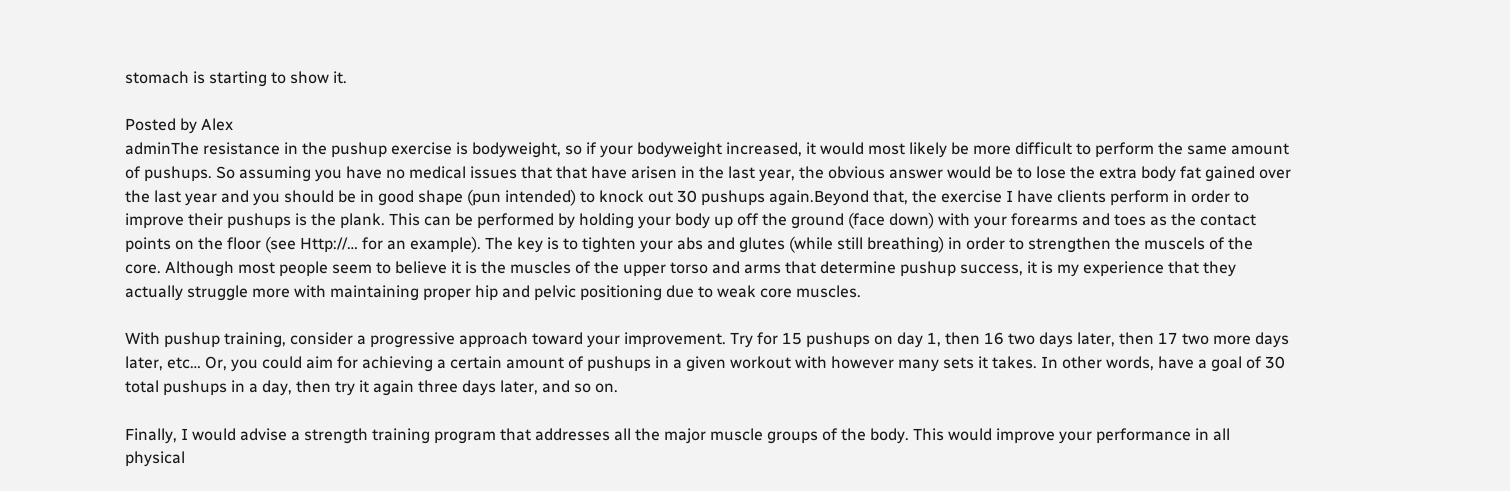stomach is starting to show it.

Posted by Alex
adminThe resistance in the pushup exercise is bodyweight, so if your bodyweight increased, it would most likely be more difficult to perform the same amount of pushups. So assuming you have no medical issues that that have arisen in the last year, the obvious answer would be to lose the extra body fat gained over the last year and you should be in good shape (pun intended) to knock out 30 pushups again.Beyond that, the exercise I have clients perform in order to improve their pushups is the plank. This can be performed by holding your body up off the ground (face down) with your forearms and toes as the contact points on the floor (see Http://… for an example). The key is to tighten your abs and glutes (while still breathing) in order to strengthen the muscels of the core. Although most people seem to believe it is the muscles of the upper torso and arms that determine pushup success, it is my experience that they actually struggle more with maintaining proper hip and pelvic positioning due to weak core muscles.

With pushup training, consider a progressive approach toward your improvement. Try for 15 pushups on day 1, then 16 two days later, then 17 two more days later, etc… Or, you could aim for achieving a certain amount of pushups in a given workout with however many sets it takes. In other words, have a goal of 30 total pushups in a day, then try it again three days later, and so on.

Finally, I would advise a strength training program that addresses all the major muscle groups of the body. This would improve your performance in all physical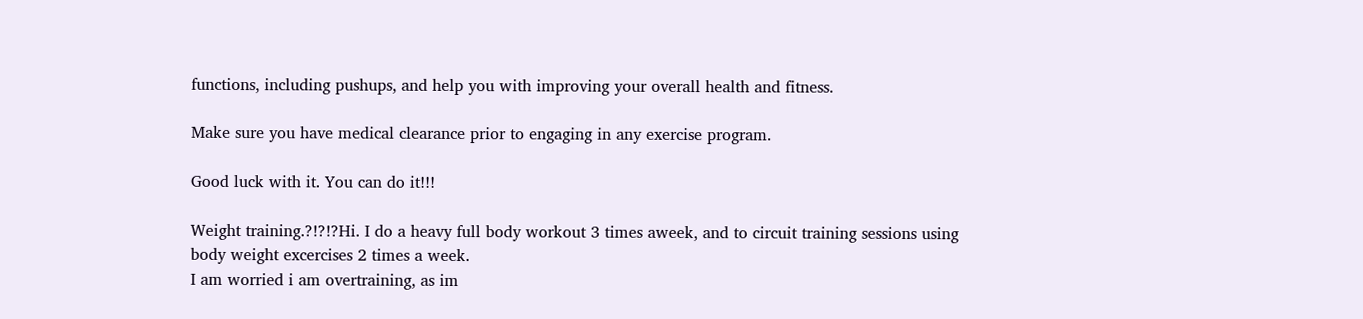functions, including pushups, and help you with improving your overall health and fitness.

Make sure you have medical clearance prior to engaging in any exercise program.

Good luck with it. You can do it!!!

Weight training.?!?!?Hi. I do a heavy full body workout 3 times aweek, and to circuit training sessions using body weight excercises 2 times a week.
I am worried i am overtraining, as im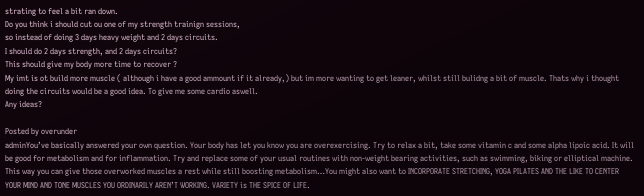strating to feel a bit ran down.
Do you think i should cut ou one of my strength trainign sessions,
so instead of doing 3 days heavy weight and 2 days circuits.
I should do 2 days strength, and 2 days circuits?
This should give my body more time to recover ?
My imt is ot build more muscle ( although i have a good ammount if it already,) but im more wanting to get leaner, whilst still bulidng a bit of muscle. Thats why i thought doing the circuits would be a good idea. To give me some cardio aswell.
Any ideas?

Posted by overunder
adminYou’ve basically answered your own question. Your body has let you know you are overexercising. Try to relax a bit, take some vitamin c and some alpha lipoic acid. It will be good for metabolism and for inflammation. Try and replace some of your usual routines with non-weight bearing activities, such as swimming, biking or elliptical machine. This way you can give those overworked muscles a rest while still boosting metabolism…You might also want to INCORPORATE STRETCHING, YOGA PILATES AND THE LIKE TO CENTER YOUR MIND AND TONE MUSCLES YOU ORDINARILY AREN’T WORKING. VARIETY is THE SPICE OF LIFE.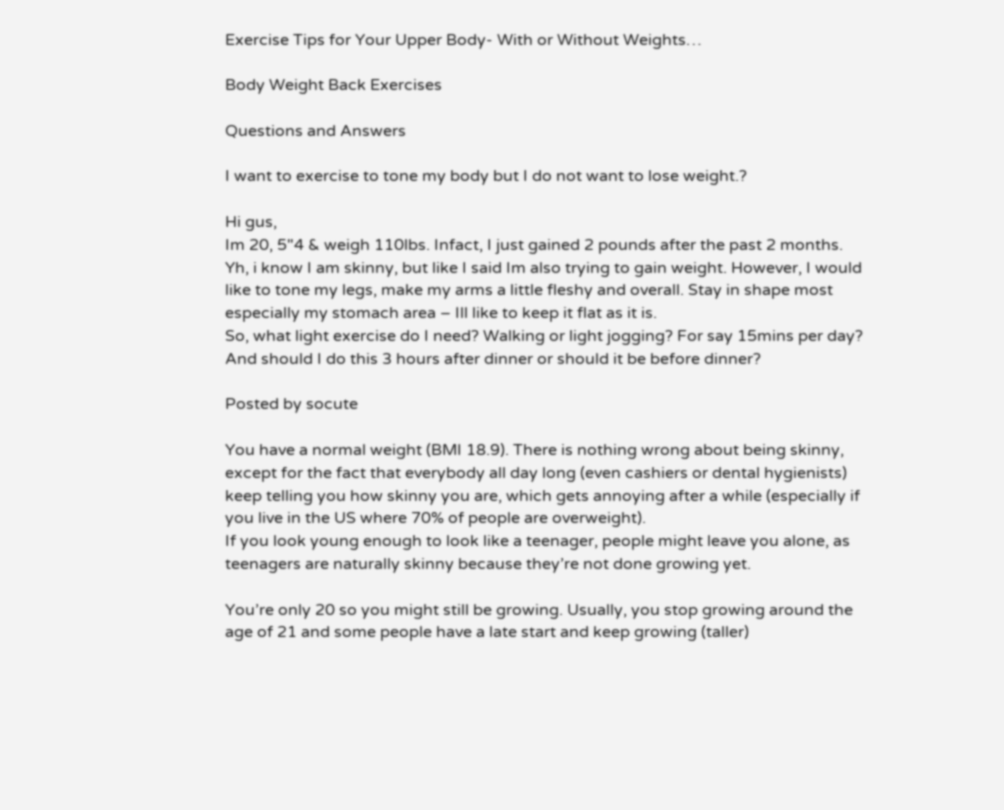Exercise Tips for Your Upper Body- With or Without Weights…

Body Weight Back Exercises

Questions and Answers

I want to exercise to tone my body but I do not want to lose weight.?

Hi gus,
Im 20, 5"4 & weigh 110lbs. Infact, I just gained 2 pounds after the past 2 months. Yh, i know I am skinny, but like I said Im also trying to gain weight. However, I would like to tone my legs, make my arms a little fleshy and overall. Stay in shape most especially my stomach area – Ill like to keep it flat as it is.
So, what light exercise do I need? Walking or light jogging? For say 15mins per day? And should I do this 3 hours after dinner or should it be before dinner?

Posted by socute

You have a normal weight (BMI 18.9). There is nothing wrong about being skinny, except for the fact that everybody all day long (even cashiers or dental hygienists) keep telling you how skinny you are, which gets annoying after a while (especially if you live in the US where 70% of people are overweight).
If you look young enough to look like a teenager, people might leave you alone, as teenagers are naturally skinny because they’re not done growing yet.

You’re only 20 so you might still be growing. Usually, you stop growing around the age of 21 and some people have a late start and keep growing (taller)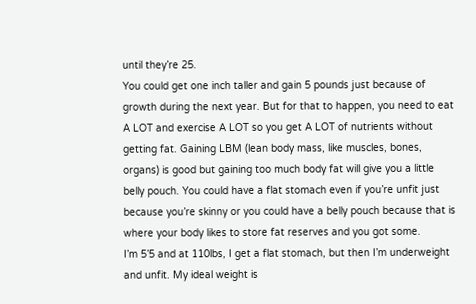until they’re 25.
You could get one inch taller and gain 5 pounds just because of growth during the next year. But for that to happen, you need to eat A LOT and exercise A LOT so you get A LOT of nutrients without getting fat. Gaining LBM (lean body mass, like muscles, bones, organs) is good but gaining too much body fat will give you a little belly pouch. You could have a flat stomach even if you’re unfit just because you’re skinny or you could have a belly pouch because that is where your body likes to store fat reserves and you got some.
I’m 5’5 and at 110lbs, I get a flat stomach, but then I’m underweight and unfit. My ideal weight is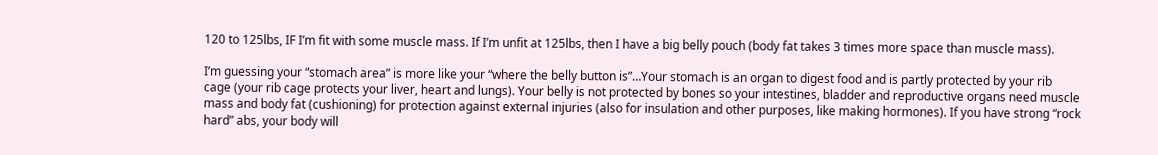120 to 125lbs, IF I’m fit with some muscle mass. If I’m unfit at 125lbs, then I have a big belly pouch (body fat takes 3 times more space than muscle mass).

I’m guessing your “stomach area” is more like your “where the belly button is”…Your stomach is an organ to digest food and is partly protected by your rib cage (your rib cage protects your liver, heart and lungs). Your belly is not protected by bones so your intestines, bladder and reproductive organs need muscle mass and body fat (cushioning) for protection against external injuries (also for insulation and other purposes, like making hormones). If you have strong “rock hard” abs, your body will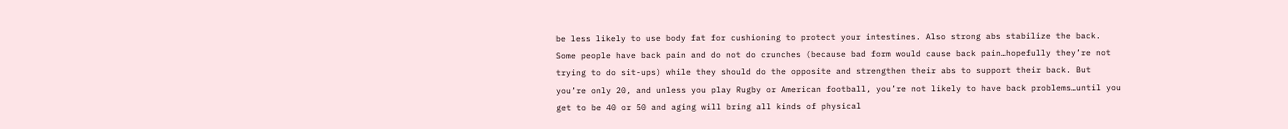be less likely to use body fat for cushioning to protect your intestines. Also strong abs stabilize the back. Some people have back pain and do not do crunches (because bad form would cause back pain…hopefully they’re not trying to do sit-ups) while they should do the opposite and strengthen their abs to support their back. But you’re only 20, and unless you play Rugby or American football, you’re not likely to have back problems…until you get to be 40 or 50 and aging will bring all kinds of physical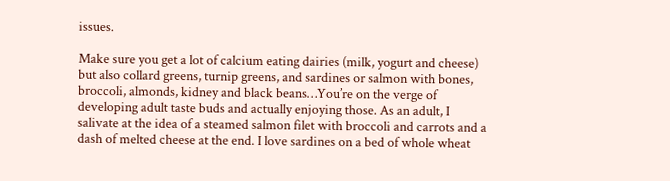issues.

Make sure you get a lot of calcium eating dairies (milk, yogurt and cheese) but also collard greens, turnip greens, and sardines or salmon with bones, broccoli, almonds, kidney and black beans…You’re on the verge of developing adult taste buds and actually enjoying those. As an adult, I salivate at the idea of a steamed salmon filet with broccoli and carrots and a dash of melted cheese at the end. I love sardines on a bed of whole wheat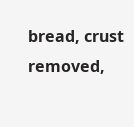bread, crust removed,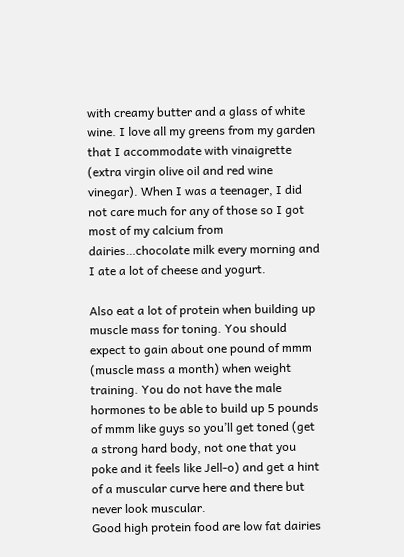with creamy butter and a glass of white wine. I love all my greens from my garden that I accommodate with vinaigrette (extra virgin olive oil and red wine vinegar). When I was a teenager, I did not care much for any of those so I got most of my calcium from dairies…chocolate milk every morning and I ate a lot of cheese and yogurt.

Also eat a lot of protein when building up muscle mass for toning. You should expect to gain about one pound of mmm (muscle mass a month) when weight training. You do not have the male hormones to be able to build up 5 pounds of mmm like guys so you’ll get toned (get a strong hard body, not one that you poke and it feels like Jell-o) and get a hint of a muscular curve here and there but never look muscular.
Good high protein food are low fat dairies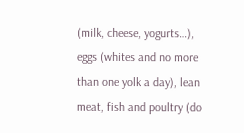(milk, cheese, yogurts…), eggs (whites and no more than one yolk a day), lean meat, fish and poultry (do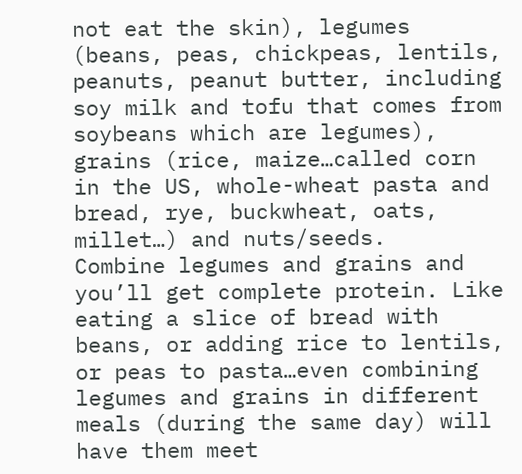not eat the skin), legumes (beans, peas, chickpeas, lentils, peanuts, peanut butter, including soy milk and tofu that comes from soybeans which are legumes), grains (rice, maize…called corn in the US, whole-wheat pasta and bread, rye, buckwheat, oats, millet…) and nuts/seeds.
Combine legumes and grains and you’ll get complete protein. Like eating a slice of bread with beans, or adding rice to lentils, or peas to pasta…even combining legumes and grains in different meals (during the same day) will have them meet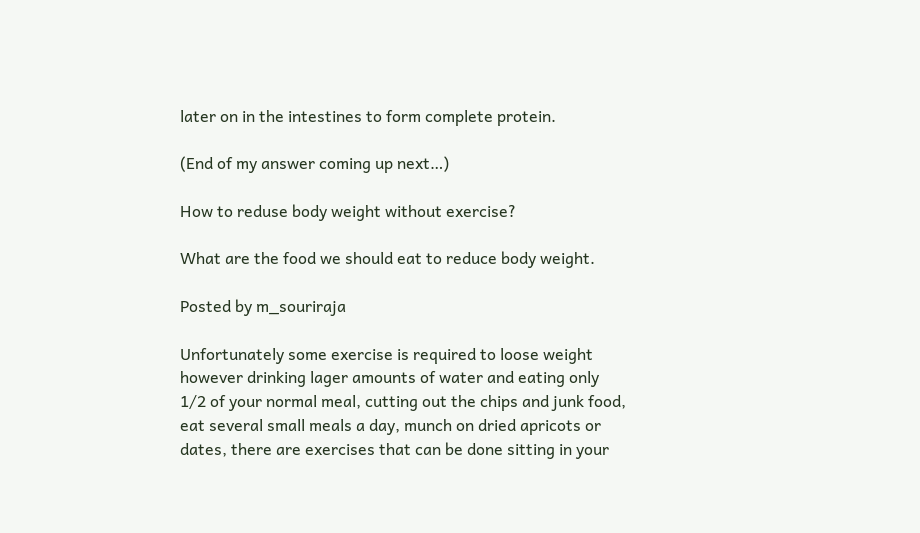later on in the intestines to form complete protein.

(End of my answer coming up next…)

How to reduse body weight without exercise?

What are the food we should eat to reduce body weight.

Posted by m_souriraja

Unfortunately some exercise is required to loose weight however drinking lager amounts of water and eating only 1/2 of your normal meal, cutting out the chips and junk food, eat several small meals a day, munch on dried apricots or dates, there are exercises that can be done sitting in your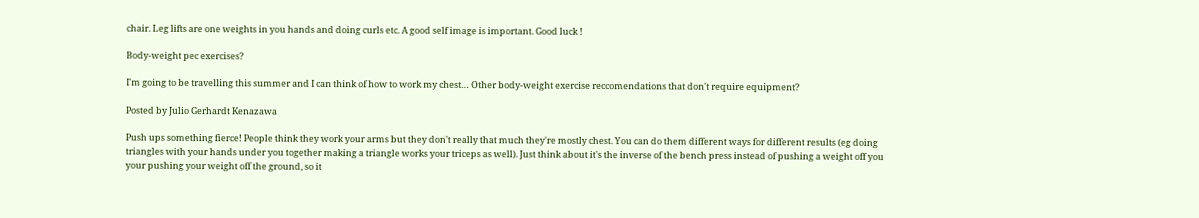chair. Leg lifts are one weights in you hands and doing curls etc. A good self image is important. Good luck !

Body-weight pec exercises?

I'm going to be travelling this summer and I can think of how to work my chest… Other body-weight exercise reccomendations that don't require equipment?

Posted by Julio Gerhardt Kenazawa

Push ups something fierce! People think they work your arms but they don't really that much they're mostly chest. You can do them different ways for different results (eg doing triangles with your hands under you together making a triangle works your triceps as well). Just think about it's the inverse of the bench press instead of pushing a weight off you your pushing your weight off the ground, so it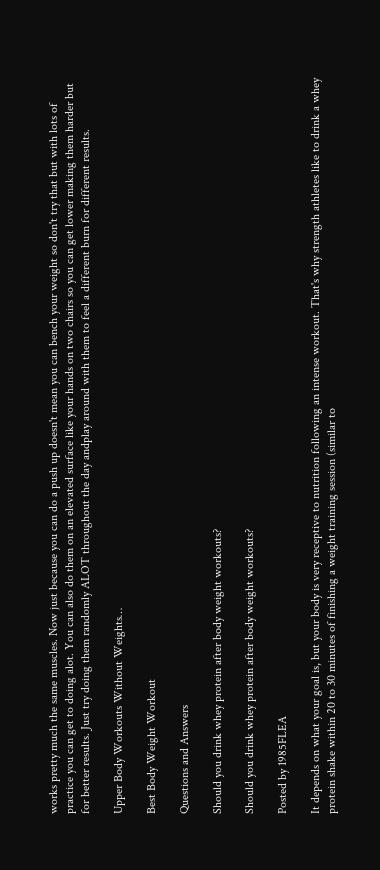works pretty much the same muscles. Now just because you can do a push up doesn't mean you can bench your weight so don't try that but with lots of practice you can get to doing alot. You can also do them on an elevated surface like your hands on two chairs so you can get lower making them harder but for better results. Just try doing them randomly ALOT throughout the day andplay around with them to feel a different burn for different results.

Upper Body Workouts Without Weights…

Best Body Weight Workout

Questions and Answers

Should you drink whey protein after body weight workouts?

Should you drink whey protein after body weight workouts?

Posted by 1985FLEA

It depends on what your goal is, but your body is very receptive to nutrition following an intense workout. That's why strength athletes like to drink a whey protein shake within 20 to 30 minutes of finishing a weight training session (similar to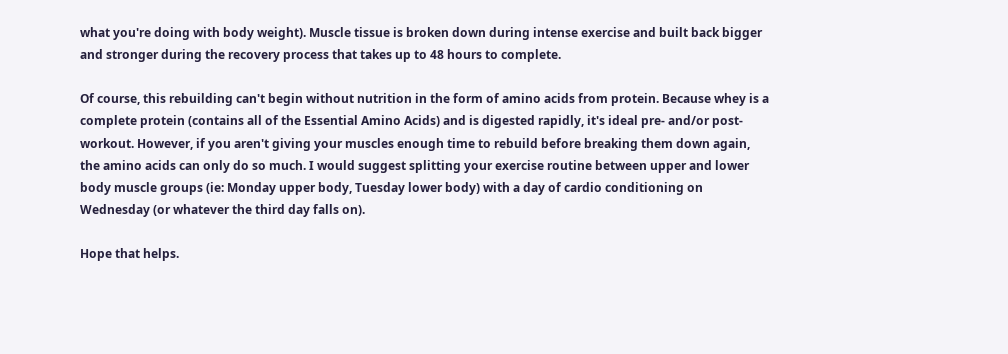what you're doing with body weight). Muscle tissue is broken down during intense exercise and built back bigger and stronger during the recovery process that takes up to 48 hours to complete.

Of course, this rebuilding can't begin without nutrition in the form of amino acids from protein. Because whey is a complete protein (contains all of the Essential Amino Acids) and is digested rapidly, it's ideal pre- and/or post-workout. However, if you aren't giving your muscles enough time to rebuild before breaking them down again, the amino acids can only do so much. I would suggest splitting your exercise routine between upper and lower body muscle groups (ie: Monday upper body, Tuesday lower body) with a day of cardio conditioning on Wednesday (or whatever the third day falls on).

Hope that helps.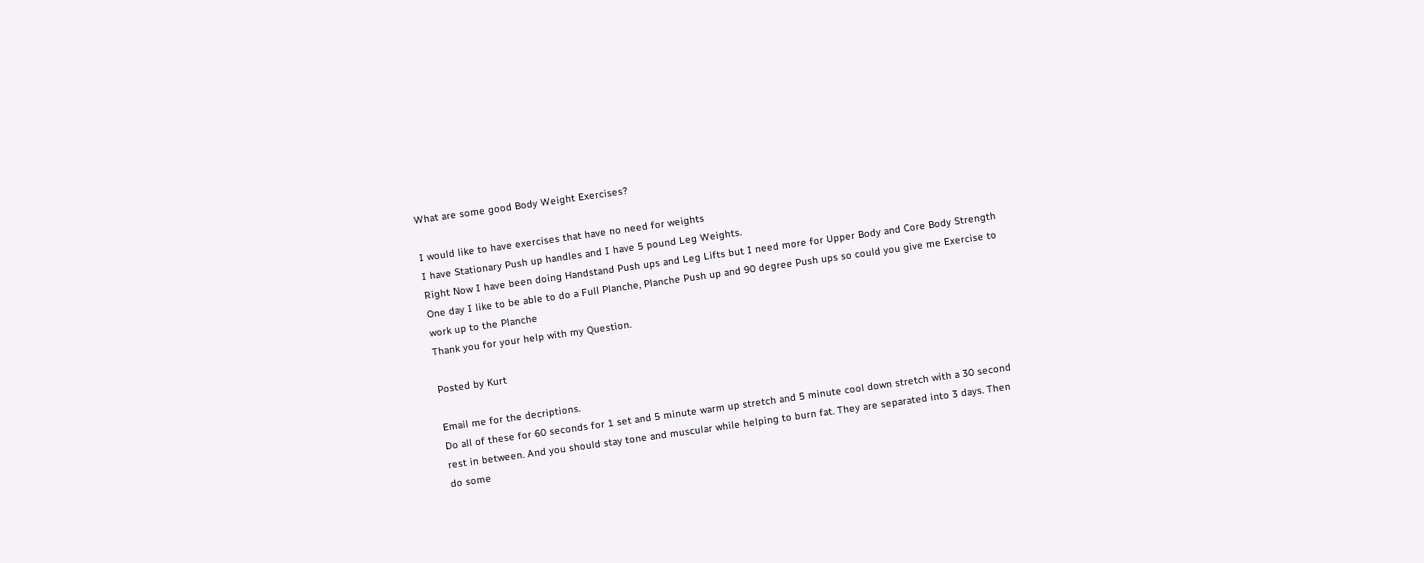What are some good Body Weight Exercises?

I would like to have exercises that have no need for weights
I have Stationary Push up handles and I have 5 pound Leg Weights.
Right Now I have been doing Handstand Push ups and Leg Lifts but I need more for Upper Body and Core Body Strength
One day I like to be able to do a Full Planche, Planche Push up and 90 degree Push ups so could you give me Exercise to work up to the Planche
Thank you for your help with my Question.

Posted by Kurt

Email me for the decriptions.
Do all of these for 60 seconds for 1 set and 5 minute warm up stretch and 5 minute cool down stretch with a 30 second rest in between. And you should stay tone and muscular while helping to burn fat. They are separated into 3 days. Then do some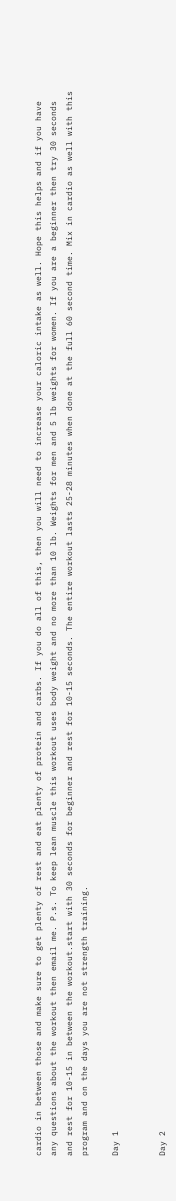cardio in between those and make sure to get plenty of rest and eat plenty of protein and carbs. If you do all of this, then you will need to increase your caloric intake as well. Hope this helps and if you have any questions about the workout then email me. P.s. To keep lean muscle this workout uses body weight and no more than 10 lb. Weights for men and 5 lb weights for women. If you are a beginner then try 30 seconds and rest for 10-15 in between the workout.start with 30 seconds for beginner and rest for 10-15 seconds. The entire workout lasts 25-28 minutes when done at the full 60 second time. Mix in cardio as well with this program and on the days you are not strength training.

Day 1


Day 2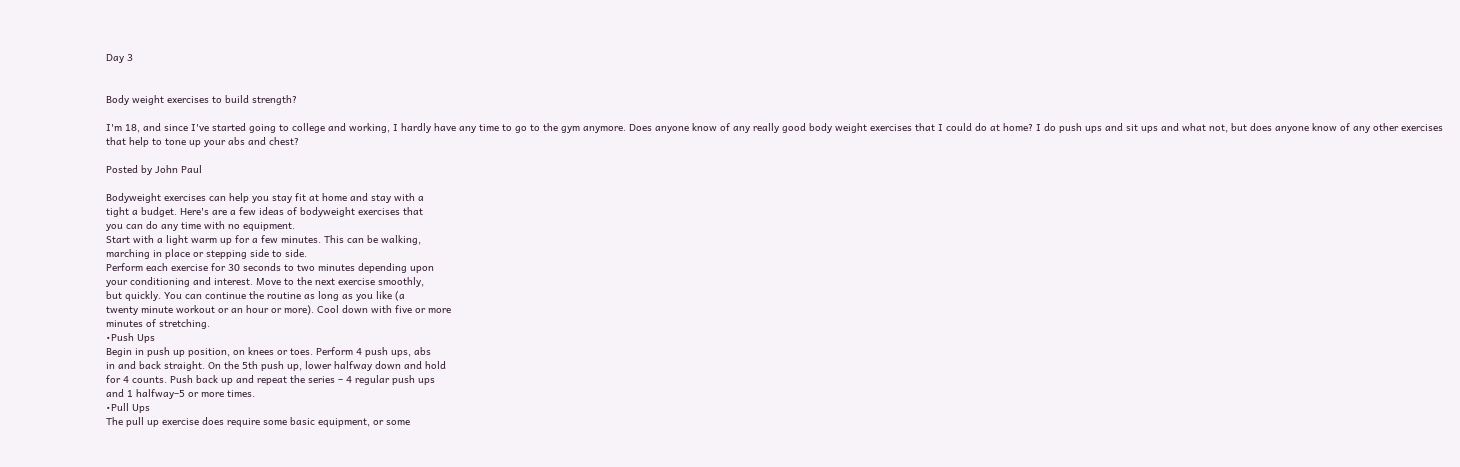Day 3


Body weight exercises to build strength?

I'm 18, and since I've started going to college and working, I hardly have any time to go to the gym anymore. Does anyone know of any really good body weight exercises that I could do at home? I do push ups and sit ups and what not, but does anyone know of any other exercises that help to tone up your abs and chest?

Posted by John Paul

Bodyweight exercises can help you stay fit at home and stay with a
tight a budget. Here's are a few ideas of bodyweight exercises that
you can do any time with no equipment.
Start with a light warm up for a few minutes. This can be walking,
marching in place or stepping side to side.
Perform each exercise for 30 seconds to two minutes depending upon
your conditioning and interest. Move to the next exercise smoothly,
but quickly. You can continue the routine as long as you like (a
twenty minute workout or an hour or more). Cool down with five or more
minutes of stretching.
•Push Ups
Begin in push up position, on knees or toes. Perform 4 push ups, abs
in and back straight. On the 5th push up, lower halfway down and hold
for 4 counts. Push back up and repeat the series – 4 regular push ups
and 1 halfway–5 or more times.
•Pull Ups
The pull up exercise does require some basic equipment, or some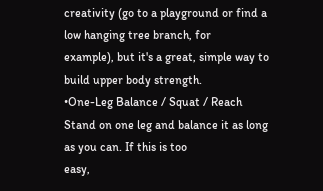creativity (go to a playground or find a low hanging tree branch, for
example), but it's a great, simple way to build upper body strength.
•One-Leg Balance / Squat / Reach
Stand on one leg and balance it as long as you can. If this is too
easy,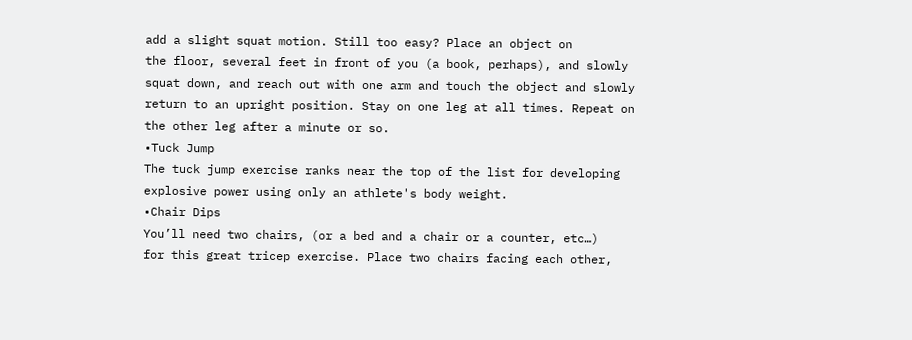add a slight squat motion. Still too easy? Place an object on
the floor, several feet in front of you (a book, perhaps), and slowly
squat down, and reach out with one arm and touch the object and slowly
return to an upright position. Stay on one leg at all times. Repeat on
the other leg after a minute or so.
•Tuck Jump
The tuck jump exercise ranks near the top of the list for developing
explosive power using only an athlete's body weight.
•Chair Dips
You’ll need two chairs, (or a bed and a chair or a counter, etc…)
for this great tricep exercise. Place two chairs facing each other,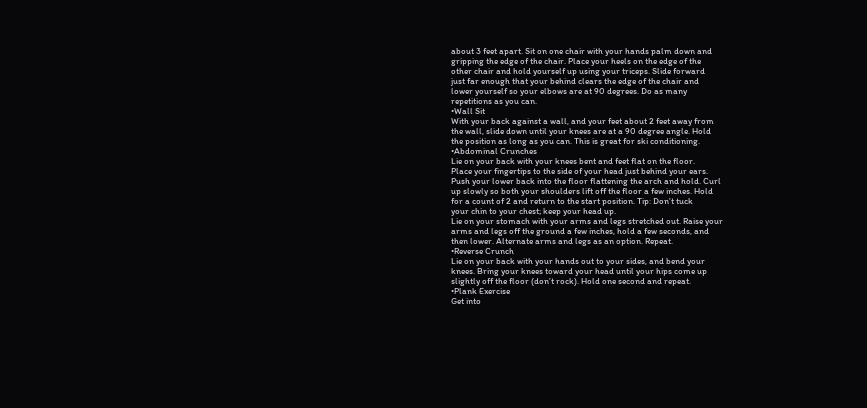about 3 feet apart. Sit on one chair with your hands palm down and
gripping the edge of the chair. Place your heels on the edge of the
other chair and hold yourself up using your triceps. Slide forward
just far enough that your behind clears the edge of the chair and
lower yourself so your elbows are at 90 degrees. Do as many
repetitions as you can.
•Wall Sit
With your back against a wall, and your feet about 2 feet away from
the wall, slide down until your knees are at a 90 degree angle. Hold
the position as long as you can. This is great for ski conditioning.
•Abdominal Crunches
Lie on your back with your knees bent and feet flat on the floor.
Place your fingertips to the side of your head just behind your ears.
Push your lower back into the floor flattening the arch and hold. Curl
up slowly so both your shoulders lift off the floor a few inches. Hold
for a count of 2 and return to the start position. Tip: Don’t tuck
your chin to your chest; keep your head up.
Lie on your stomach with your arms and legs stretched out. Raise your
arms and legs off the ground a few inches, hold a few seconds, and
then lower. Alternate arms and legs as an option. Repeat.
•Reverse Crunch
Lie on your back with your hands out to your sides, and bend your
knees. Bring your knees toward your head until your hips come up
slightly off the floor (don’t rock). Hold one second and repeat.
•Plank Exercise
Get into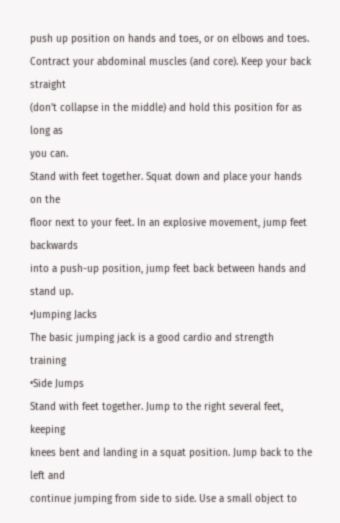push up position on hands and toes, or on elbows and toes.
Contract your abdominal muscles (and core). Keep your back straight
(don't collapse in the middle) and hold this position for as long as
you can.
Stand with feet together. Squat down and place your hands on the
floor next to your feet. In an explosive movement, jump feet backwards
into a push-up position, jump feet back between hands and stand up.
•Jumping Jacks
The basic jumping jack is a good cardio and strength training
•Side Jumps
Stand with feet together. Jump to the right several feet, keeping
knees bent and landing in a squat position. Jump back to the left and
continue jumping from side to side. Use a small object to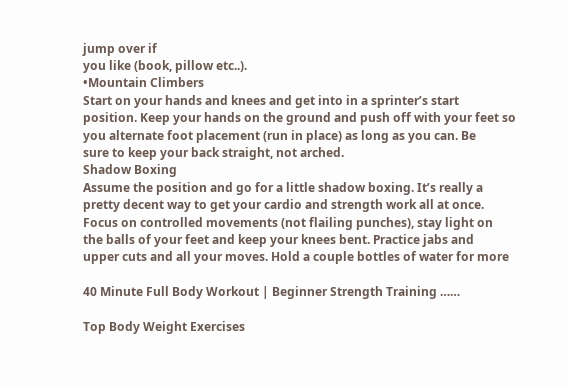jump over if
you like (book, pillow etc..).
•Mountain Climbers
Start on your hands and knees and get into in a sprinter’s start
position. Keep your hands on the ground and push off with your feet so
you alternate foot placement (run in place) as long as you can. Be
sure to keep your back straight, not arched.
Shadow Boxing
Assume the position and go for a little shadow boxing. It’s really a
pretty decent way to get your cardio and strength work all at once.
Focus on controlled movements (not flailing punches), stay light on
the balls of your feet and keep your knees bent. Practice jabs and
upper cuts and all your moves. Hold a couple bottles of water for more

40 Minute Full Body Workout | Beginner Strength Training ……

Top Body Weight Exercises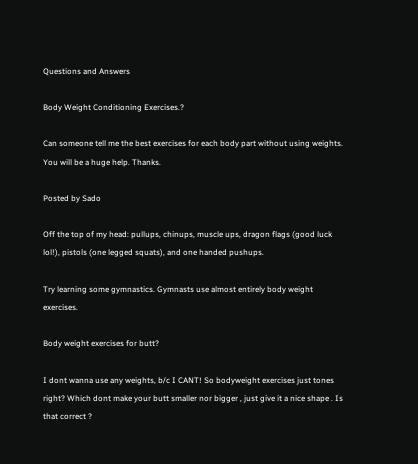Questions and Answers

Body Weight Conditioning Exercises.?

Can someone tell me the best exercises for each body part without using weights. You will be a huge help. Thanks.

Posted by Sado

Off the top of my head: pullups, chinups, muscle ups, dragon flags (good luck lol!), pistols (one legged squats), and one handed pushups.

Try learning some gymnastics. Gymnasts use almost entirely body weight exercises.

Body weight exercises for butt?

I dont wanna use any weights, b/c I CANT! So bodyweight exercises just tones right? Which dont make your butt smaller nor bigger , just give it a nice shape . Is that correct ?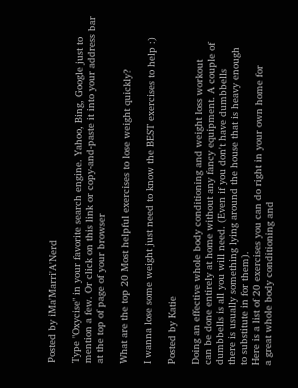Posted by iMa'Marri'A'Nerd

Type "Oxycise" in your favorite search engine. Yahoo, Bing, Google just to mention a few. Or click on this link or copy-and-paste it into your address bar at the top of page of your browser

What are the top 20 Most helpful exercises to lose weight quickly?

I wanna lose some weight just need to know the BEST exercises to help :)

Posted by Katie

Doing an effective whole body conditioning and weight loss workout
can be done entirely at home without any fancy equipment. A couple of
dumbbells is all you will need. (Even if you don't have dumbbells
there is usually something lying around the house that is heavy enough
to substitute in for them).
Here is a list of 20 exercises you can do right in your own home for
a great whole body conditioning and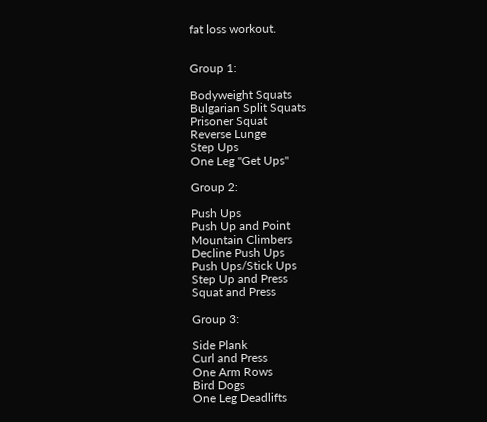fat loss workout.


Group 1:

Bodyweight Squats
Bulgarian Split Squats
Prisoner Squat
Reverse Lunge
Step Ups
One Leg "Get Ups"

Group 2:

Push Ups
Push Up and Point
Mountain Climbers
Decline Push Ups
Push Ups/Stick Ups
Step Up and Press
Squat and Press

Group 3:

Side Plank
Curl and Press
One Arm Rows
Bird Dogs
One Leg Deadlifts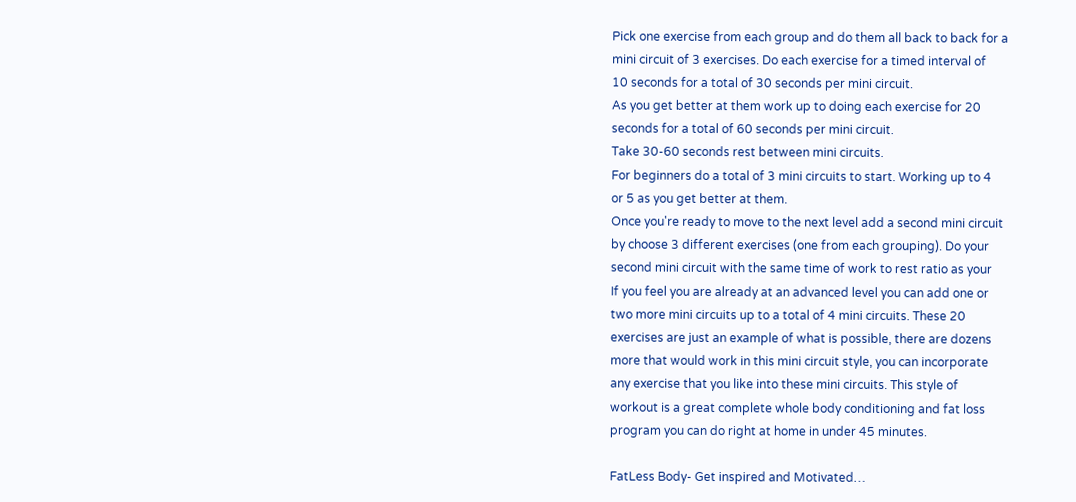Pick one exercise from each group and do them all back to back for a
mini circuit of 3 exercises. Do each exercise for a timed interval of
10 seconds for a total of 30 seconds per mini circuit.
As you get better at them work up to doing each exercise for 20
seconds for a total of 60 seconds per mini circuit.
Take 30-60 seconds rest between mini circuits.
For beginners do a total of 3 mini circuits to start. Working up to 4
or 5 as you get better at them.
Once you're ready to move to the next level add a second mini circuit
by choose 3 different exercises (one from each grouping). Do your
second mini circuit with the same time of work to rest ratio as your
If you feel you are already at an advanced level you can add one or
two more mini circuits up to a total of 4 mini circuits. These 20
exercises are just an example of what is possible, there are dozens
more that would work in this mini circuit style, you can incorporate
any exercise that you like into these mini circuits. This style of
workout is a great complete whole body conditioning and fat loss
program you can do right at home in under 45 minutes.

FatLess Body- Get inspired and Motivated…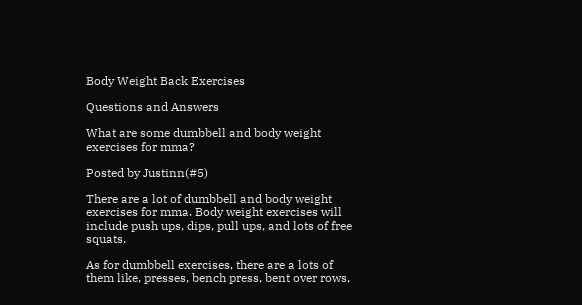Body Weight Back Exercises

Questions and Answers

What are some dumbbell and body weight exercises for mma?

Posted by Justinn(#5)

There are a lot of dumbbell and body weight exercises for mma. Body weight exercises will include push ups, dips, pull ups, and lots of free squats.

As for dumbbell exercises, there are a lots of them like, presses, bench press, bent over rows,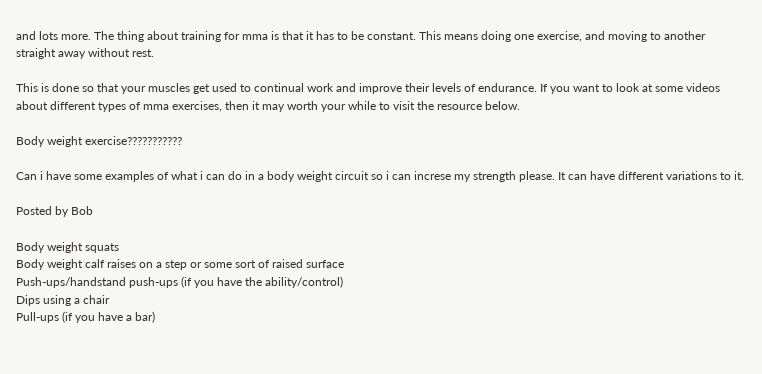and lots more. The thing about training for mma is that it has to be constant. This means doing one exercise, and moving to another straight away without rest.

This is done so that your muscles get used to continual work and improve their levels of endurance. If you want to look at some videos about different types of mma exercises, then it may worth your while to visit the resource below.

Body weight exercise???????????

Can i have some examples of what i can do in a body weight circuit so i can increse my strength please. It can have different variations to it.

Posted by Bob

Body weight squats
Body weight calf raises on a step or some sort of raised surface
Push-ups/handstand push-ups (if you have the ability/control)
Dips using a chair
Pull-ups (if you have a bar)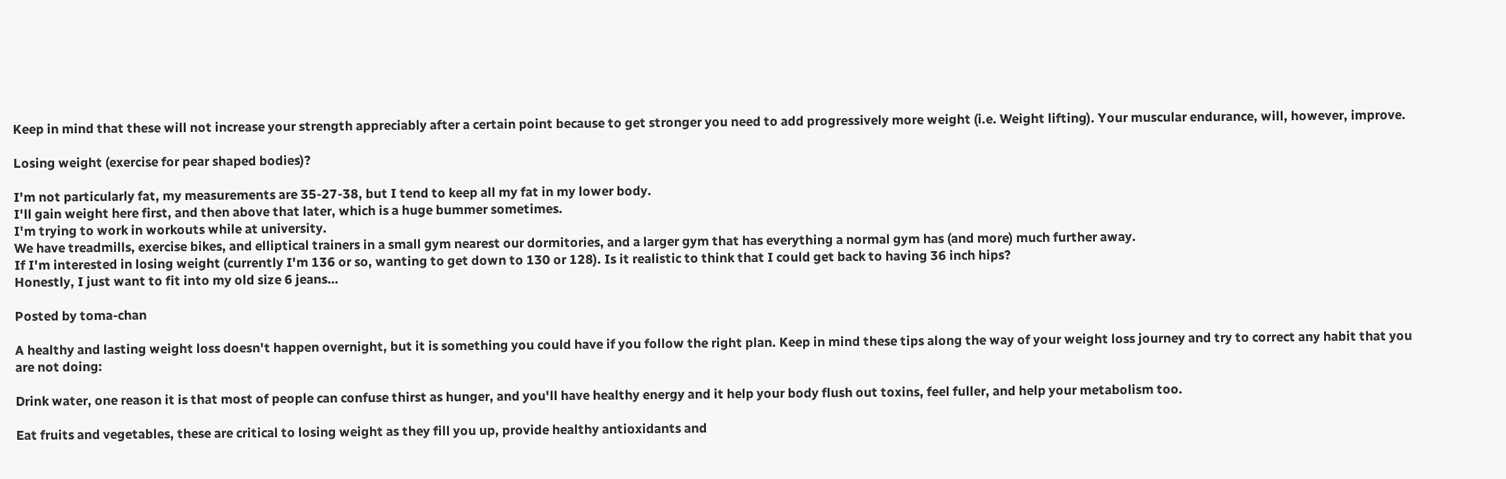Keep in mind that these will not increase your strength appreciably after a certain point because to get stronger you need to add progressively more weight (i.e. Weight lifting). Your muscular endurance, will, however, improve.

Losing weight (exercise for pear shaped bodies)?

I'm not particularly fat, my measurements are 35-27-38, but I tend to keep all my fat in my lower body.
I'll gain weight here first, and then above that later, which is a huge bummer sometimes.
I'm trying to work in workouts while at university.
We have treadmills, exercise bikes, and elliptical trainers in a small gym nearest our dormitories, and a larger gym that has everything a normal gym has (and more) much further away.
If I'm interested in losing weight (currently I'm 136 or so, wanting to get down to 130 or 128). Is it realistic to think that I could get back to having 36 inch hips?
Honestly, I just want to fit into my old size 6 jeans…

Posted by toma-chan

A healthy and lasting weight loss doesn't happen overnight, but it is something you could have if you follow the right plan. Keep in mind these tips along the way of your weight loss journey and try to correct any habit that you are not doing:

Drink water, one reason it is that most of people can confuse thirst as hunger, and you'll have healthy energy and it help your body flush out toxins, feel fuller, and help your metabolism too.

Eat fruits and vegetables, these are critical to losing weight as they fill you up, provide healthy antioxidants and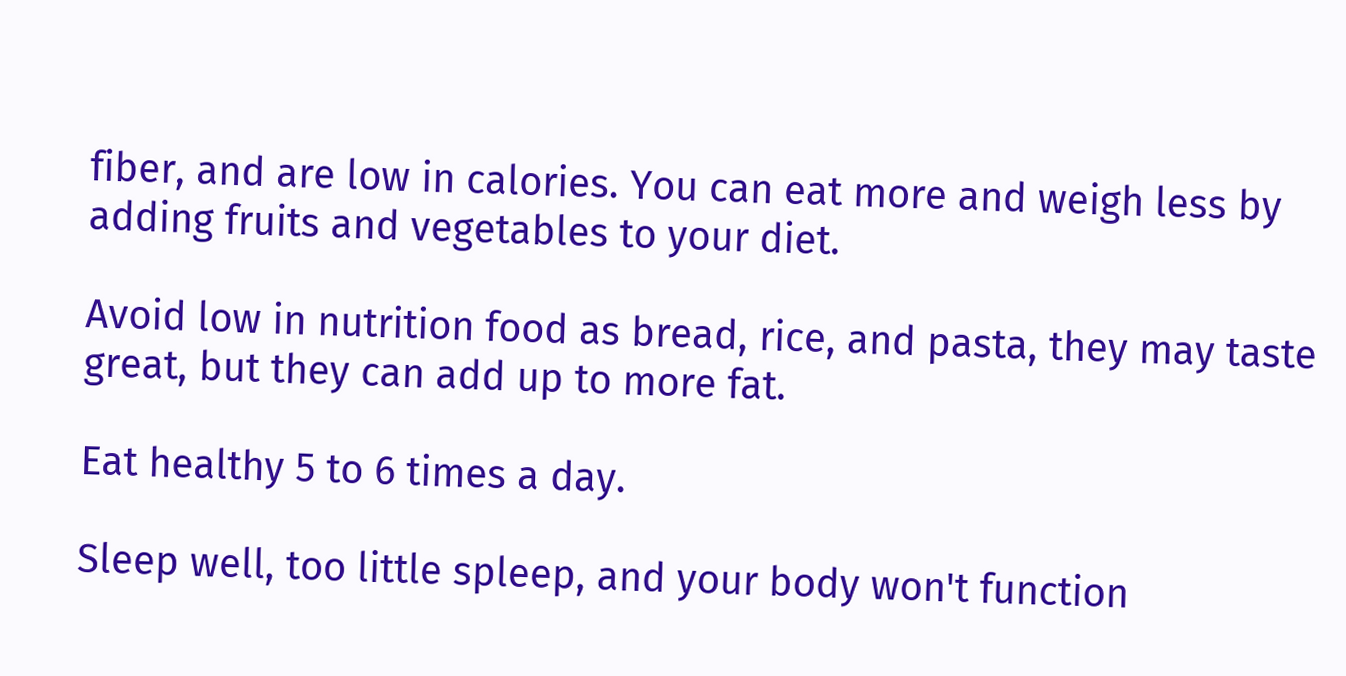fiber, and are low in calories. You can eat more and weigh less by adding fruits and vegetables to your diet.

Avoid low in nutrition food as bread, rice, and pasta, they may taste great, but they can add up to more fat.

Eat healthy 5 to 6 times a day.

Sleep well, too little spleep, and your body won't function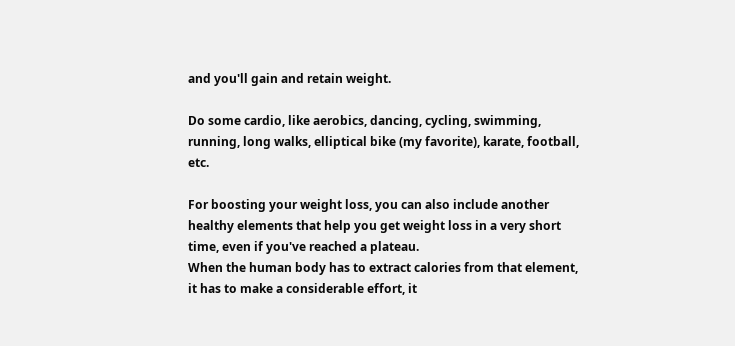and you'll gain and retain weight.

Do some cardio, like aerobics, dancing, cycling, swimming, running, long walks, elliptical bike (my favorite), karate, football, etc.

For boosting your weight loss, you can also include another healthy elements that help you get weight loss in a very short time, even if you've reached a plateau.
When the human body has to extract calories from that element, it has to make a considerable effort, it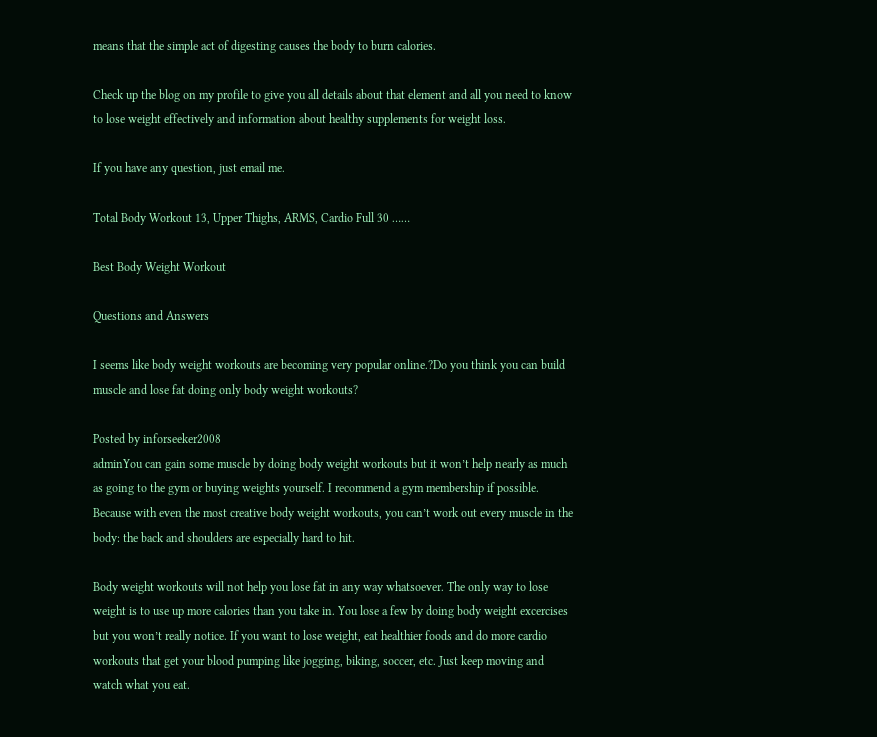means that the simple act of digesting causes the body to burn calories.

Check up the blog on my profile to give you all details about that element and all you need to know to lose weight effectively and information about healthy supplements for weight loss.

If you have any question, just email me.

Total Body Workout 13, Upper Thighs, ARMS, Cardio Full 30 ……

Best Body Weight Workout

Questions and Answers

I seems like body weight workouts are becoming very popular online.?Do you think you can build muscle and lose fat doing only body weight workouts?

Posted by inforseeker2008
adminYou can gain some muscle by doing body weight workouts but it won’t help nearly as much as going to the gym or buying weights yourself. I recommend a gym membership if possible. Because with even the most creative body weight workouts, you can’t work out every muscle in the body: the back and shoulders are especially hard to hit.

Body weight workouts will not help you lose fat in any way whatsoever. The only way to lose weight is to use up more calories than you take in. You lose a few by doing body weight excercises but you won’t really notice. If you want to lose weight, eat healthier foods and do more cardio workouts that get your blood pumping like jogging, biking, soccer, etc. Just keep moving and watch what you eat.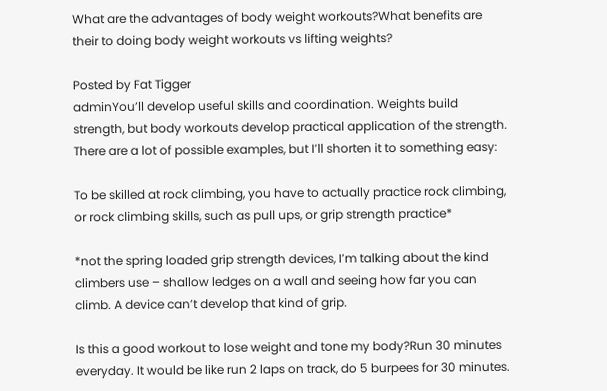What are the advantages of body weight workouts?What benefits are their to doing body weight workouts vs lifting weights?

Posted by Fat Tigger
adminYou’ll develop useful skills and coordination. Weights build strength, but body workouts develop practical application of the strength. There are a lot of possible examples, but I’ll shorten it to something easy:

To be skilled at rock climbing, you have to actually practice rock climbing, or rock climbing skills, such as pull ups, or grip strength practice*

*not the spring loaded grip strength devices, I’m talking about the kind climbers use – shallow ledges on a wall and seeing how far you can climb. A device can’t develop that kind of grip.

Is this a good workout to lose weight and tone my body?Run 30 minutes everyday. It would be like run 2 laps on track, do 5 burpees for 30 minutes.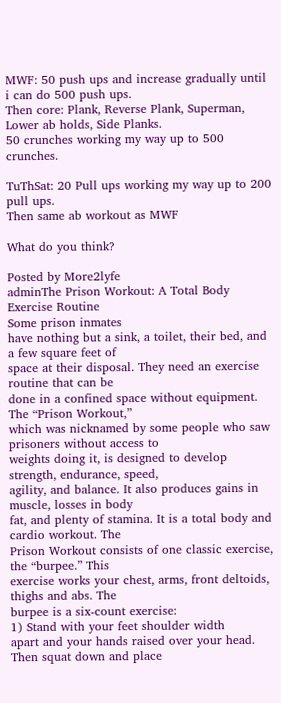MWF: 50 push ups and increase gradually until i can do 500 push ups.
Then core: Plank, Reverse Plank, Superman, Lower ab holds, Side Planks.
50 crunches working my way up to 500 crunches.

TuThSat: 20 Pull ups working my way up to 200 pull ups.
Then same ab workout as MWF

What do you think?

Posted by More2lyfe
adminThe Prison Workout: A Total Body Exercise Routine
Some prison inmates
have nothing but a sink, a toilet, their bed, and a few square feet of
space at their disposal. They need an exercise routine that can be
done in a confined space without equipment. The “Prison Workout,”
which was nicknamed by some people who saw prisoners without access to
weights doing it, is designed to develop strength, endurance, speed,
agility, and balance. It also produces gains in muscle, losses in body
fat, and plenty of stamina. It is a total body and cardio workout. The
Prison Workout consists of one classic exercise, the “burpee.” This
exercise works your chest, arms, front deltoids, thighs and abs. The
burpee is a six-count exercise:
1) Stand with your feet shoulder width
apart and your hands raised over your head. Then squat down and place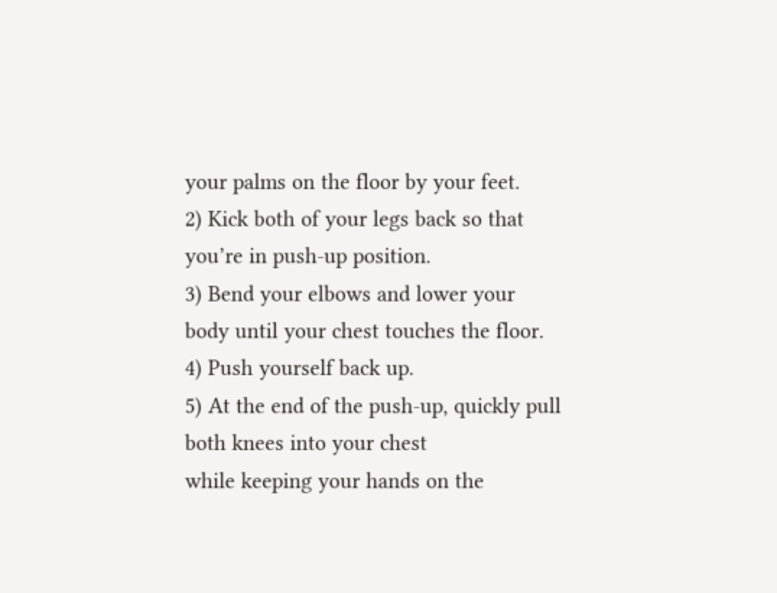your palms on the floor by your feet.
2) Kick both of your legs back so that you’re in push-up position.
3) Bend your elbows and lower your
body until your chest touches the floor.
4) Push yourself back up.
5) At the end of the push-up, quickly pull both knees into your chest
while keeping your hands on the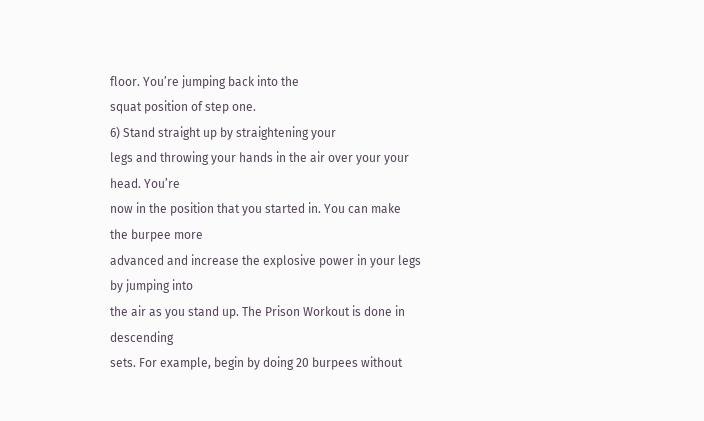floor. You’re jumping back into the
squat position of step one.
6) Stand straight up by straightening your
legs and throwing your hands in the air over your your head. You’re
now in the position that you started in. You can make the burpee more
advanced and increase the explosive power in your legs by jumping into
the air as you stand up. The Prison Workout is done in descending
sets. For example, begin by doing 20 burpees without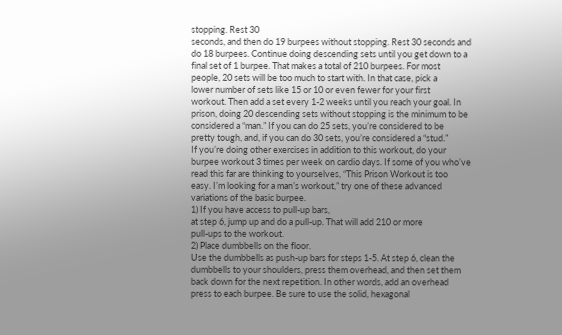stopping. Rest 30
seconds, and then do 19 burpees without stopping. Rest 30 seconds and
do 18 burpees. Continue doing descending sets until you get down to a
final set of 1 burpee. That makes a total of 210 burpees. For most
people, 20 sets will be too much to start with. In that case, pick a
lower number of sets like 15 or 10 or even fewer for your first
workout. Then add a set every 1-2 weeks until you reach your goal. In
prison, doing 20 descending sets without stopping is the minimum to be
considered a “man.” If you can do 25 sets, you’re considered to be
pretty tough, and, if you can do 30 sets, you’re considered a “stud.”
If you’re doing other exercises in addition to this workout, do your
burpee workout 3 times per week on cardio days. If some of you who’ve
read this far are thinking to yourselves, “This Prison Workout is too
easy. I’m looking for a man’s workout,” try one of these advanced
variations of the basic burpee.
1) If you have access to pull-up bars,
at step 6, jump up and do a pull-up. That will add 210 or more
pull-ups to the workout.
2) Place dumbbells on the floor.
Use the dumbbells as push-up bars for steps 1-5. At step 6, clean the
dumbbells to your shoulders, press them overhead, and then set them
back down for the next repetition. In other words, add an overhead
press to each burpee. Be sure to use the solid, hexagonal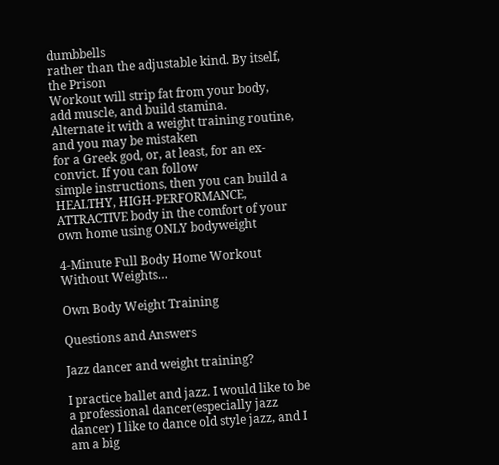dumbbells
rather than the adjustable kind. By itself, the Prison
Workout will strip fat from your body, add muscle, and build stamina.
Alternate it with a weight training routine, and you may be mistaken
for a Greek god, or, at least, for an ex-convict. If you can follow
simple instructions, then you can build a HEALTHY, HIGH-PERFORMANCE,
ATTRACTIVE body in the comfort of your own home using ONLY bodyweight

4-Minute Full Body Home Workout Without Weights…

Own Body Weight Training

Questions and Answers

Jazz dancer and weight training?

I practice ballet and jazz. I would like to be a professional dancer(especially jazz dancer) I like to dance old style jazz, and I am a big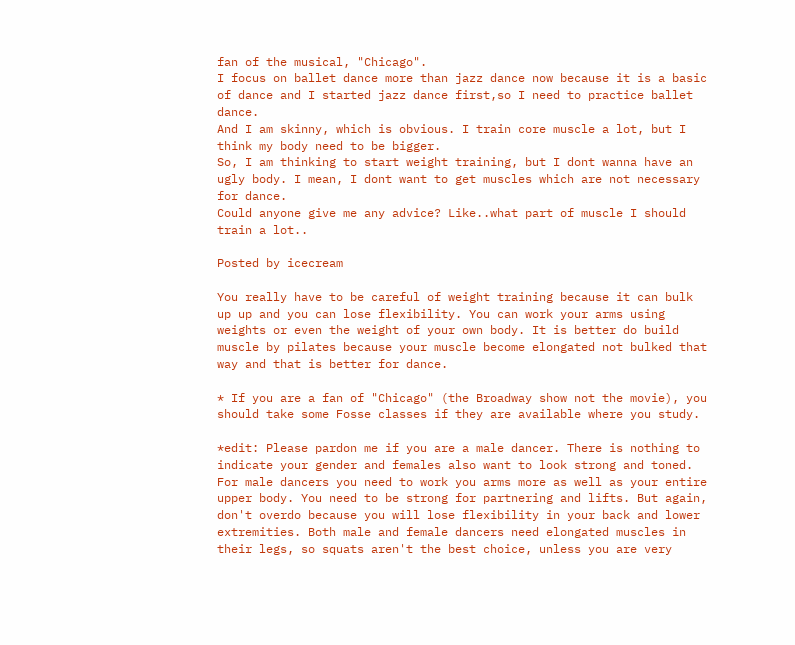fan of the musical, "Chicago".
I focus on ballet dance more than jazz dance now because it is a basic of dance and I started jazz dance first,so I need to practice ballet dance.
And I am skinny, which is obvious. I train core muscle a lot, but I think my body need to be bigger.
So, I am thinking to start weight training, but I dont wanna have an ugly body. I mean, I dont want to get muscles which are not necessary for dance.
Could anyone give me any advice? Like..what part of muscle I should train a lot..

Posted by icecream

You really have to be careful of weight training because it can bulk up up and you can lose flexibility. You can work your arms using weights or even the weight of your own body. It is better do build muscle by pilates because your muscle become elongated not bulked that way and that is better for dance.

* If you are a fan of "Chicago" (the Broadway show not the movie), you should take some Fosse classes if they are available where you study.

*edit: Please pardon me if you are a male dancer. There is nothing to indicate your gender and females also want to look strong and toned. For male dancers you need to work you arms more as well as your entire upper body. You need to be strong for partnering and lifts. But again, don't overdo because you will lose flexibility in your back and lower extremities. Both male and female dancers need elongated muscles in their legs, so squats aren't the best choice, unless you are very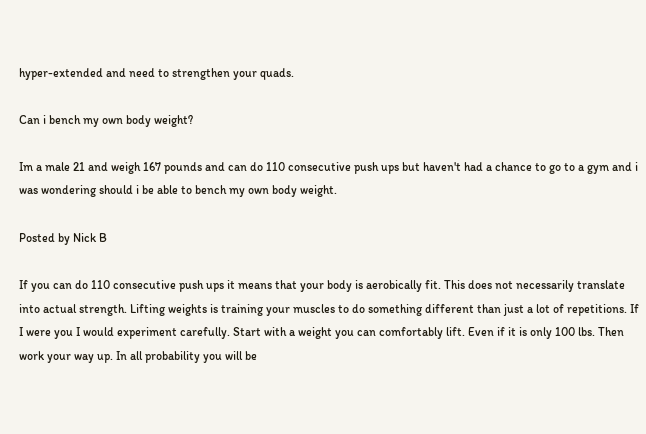hyper-extended and need to strengthen your quads.

Can i bench my own body weight?

Im a male 21 and weigh 167 pounds and can do 110 consecutive push ups but haven't had a chance to go to a gym and i was wondering should i be able to bench my own body weight.

Posted by Nick B

If you can do 110 consecutive push ups it means that your body is aerobically fit. This does not necessarily translate into actual strength. Lifting weights is training your muscles to do something different than just a lot of repetitions. If I were you I would experiment carefully. Start with a weight you can comfortably lift. Even if it is only 100 lbs. Then work your way up. In all probability you will be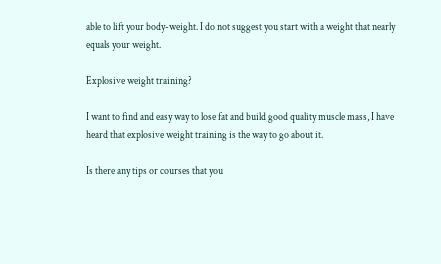able to lift your body-weight. I do not suggest you start with a weight that nearly equals your weight.

Explosive weight training?

I want to find and easy way to lose fat and build good quality muscle mass, I have heard that explosive weight training is the way to go about it.

Is there any tips or courses that you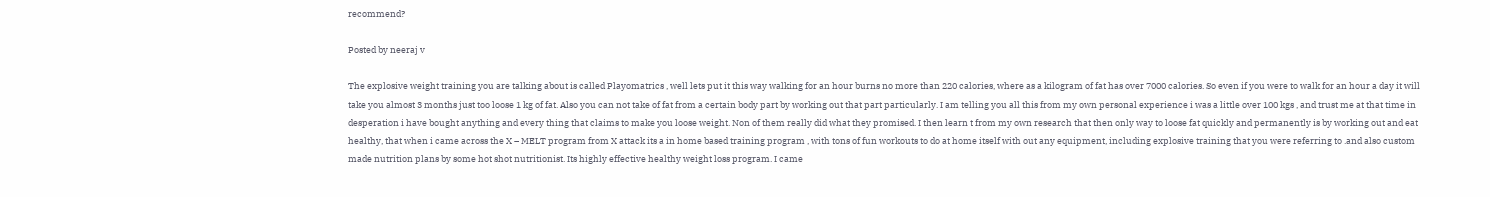recommend?

Posted by neeraj v

The explosive weight training you are talking about is called Playomatrics , well lets put it this way walking for an hour burns no more than 220 calories, where as a kilogram of fat has over 7000 calories. So even if you were to walk for an hour a day it will take you almost 3 months just too loose 1 kg of fat. Also you can not take of fat from a certain body part by working out that part particularly. I am telling you all this from my own personal experience i was a little over 100 kgs , and trust me at that time in desperation i have bought anything and every thing that claims to make you loose weight. Non of them really did what they promised. I then learn t from my own research that then only way to loose fat quickly and permanently is by working out and eat healthy, that when i came across the X – MELT program from X attack its a in home based training program , with tons of fun workouts to do at home itself with out any equipment, including explosive training that you were referring to .and also custom made nutrition plans by some hot shot nutritionist. Its highly effective healthy weight loss program. I came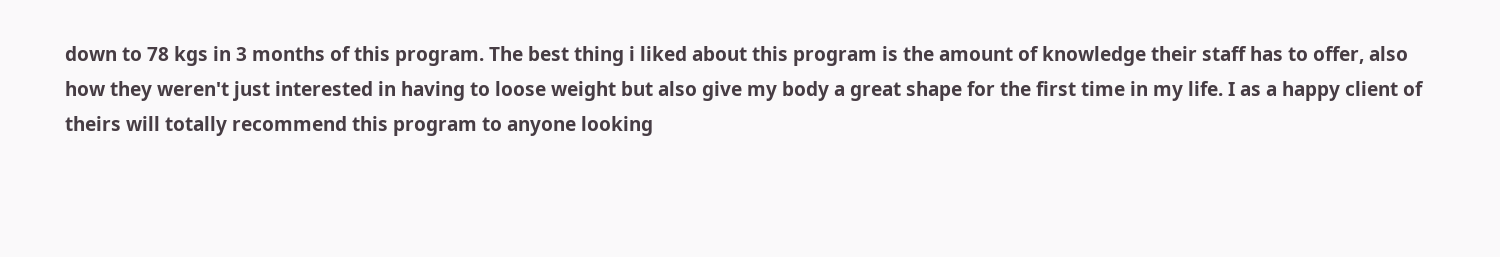down to 78 kgs in 3 months of this program. The best thing i liked about this program is the amount of knowledge their staff has to offer, also how they weren't just interested in having to loose weight but also give my body a great shape for the first time in my life. I as a happy client of theirs will totally recommend this program to anyone looking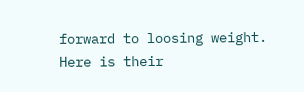forward to loosing weight. Here is their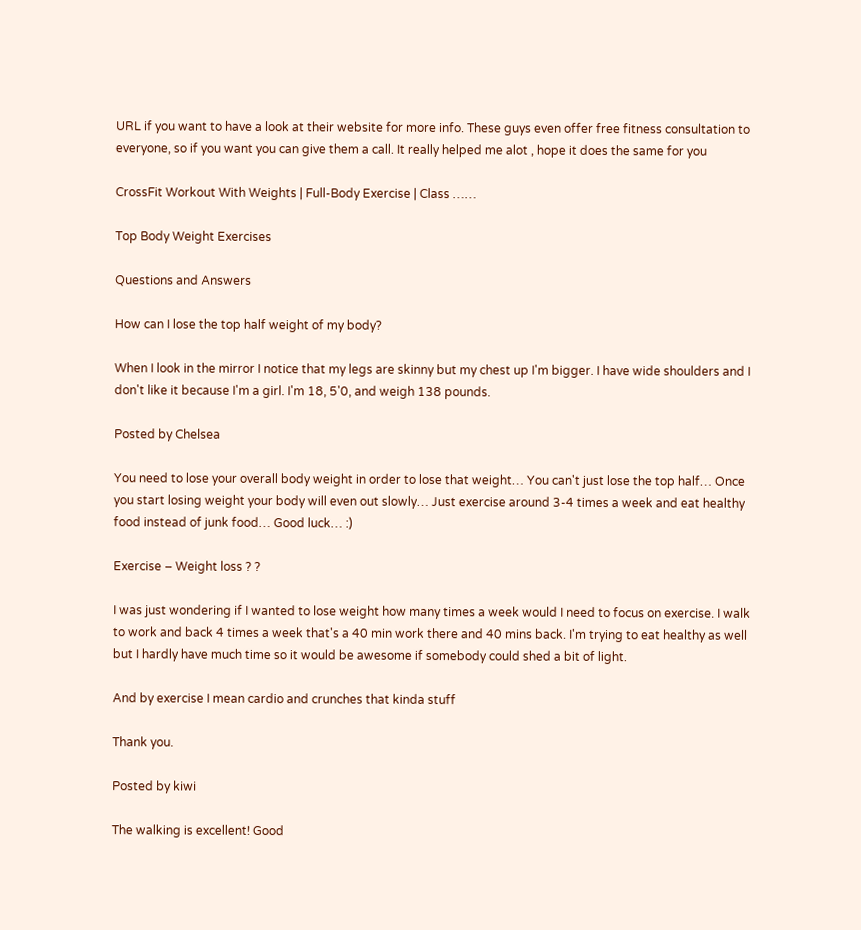URL if you want to have a look at their website for more info. These guys even offer free fitness consultation to everyone, so if you want you can give them a call. It really helped me alot , hope it does the same for you

CrossFit Workout With Weights | Full-Body Exercise | Class ……

Top Body Weight Exercises

Questions and Answers

How can I lose the top half weight of my body?

When I look in the mirror I notice that my legs are skinny but my chest up I'm bigger. I have wide shoulders and I don't like it because I'm a girl. I'm 18, 5'0, and weigh 138 pounds.

Posted by Chelsea

You need to lose your overall body weight in order to lose that weight… You can't just lose the top half… Once you start losing weight your body will even out slowly… Just exercise around 3-4 times a week and eat healthy food instead of junk food… Good luck… :)

Exercise – Weight loss ? ?

I was just wondering if I wanted to lose weight how many times a week would I need to focus on exercise. I walk to work and back 4 times a week that's a 40 min work there and 40 mins back. I'm trying to eat healthy as well but I hardly have much time so it would be awesome if somebody could shed a bit of light.

And by exercise I mean cardio and crunches that kinda stuff

Thank you.

Posted by kiwi

The walking is excellent! Good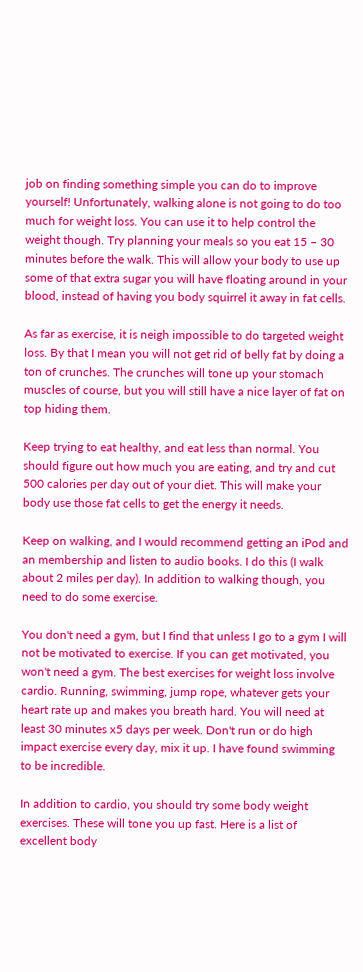job on finding something simple you can do to improve yourself! Unfortunately, walking alone is not going to do too much for weight loss. You can use it to help control the weight though. Try planning your meals so you eat 15 – 30 minutes before the walk. This will allow your body to use up some of that extra sugar you will have floating around in your blood, instead of having you body squirrel it away in fat cells.

As far as exercise, it is neigh impossible to do targeted weight loss. By that I mean you will not get rid of belly fat by doing a ton of crunches. The crunches will tone up your stomach muscles of course, but you will still have a nice layer of fat on top hiding them.

Keep trying to eat healthy, and eat less than normal. You should figure out how much you are eating, and try and cut 500 calories per day out of your diet. This will make your body use those fat cells to get the energy it needs.

Keep on walking, and I would recommend getting an iPod and an membership and listen to audio books. I do this (I walk about 2 miles per day). In addition to walking though, you need to do some exercise.

You don't need a gym, but I find that unless I go to a gym I will not be motivated to exercise. If you can get motivated, you won't need a gym. The best exercises for weight loss involve cardio. Running, swimming, jump rope, whatever gets your heart rate up and makes you breath hard. You will need at least 30 minutes x5 days per week. Don't run or do high impact exercise every day, mix it up. I have found swimming to be incredible.

In addition to cardio, you should try some body weight exercises. These will tone you up fast. Here is a list of excellent body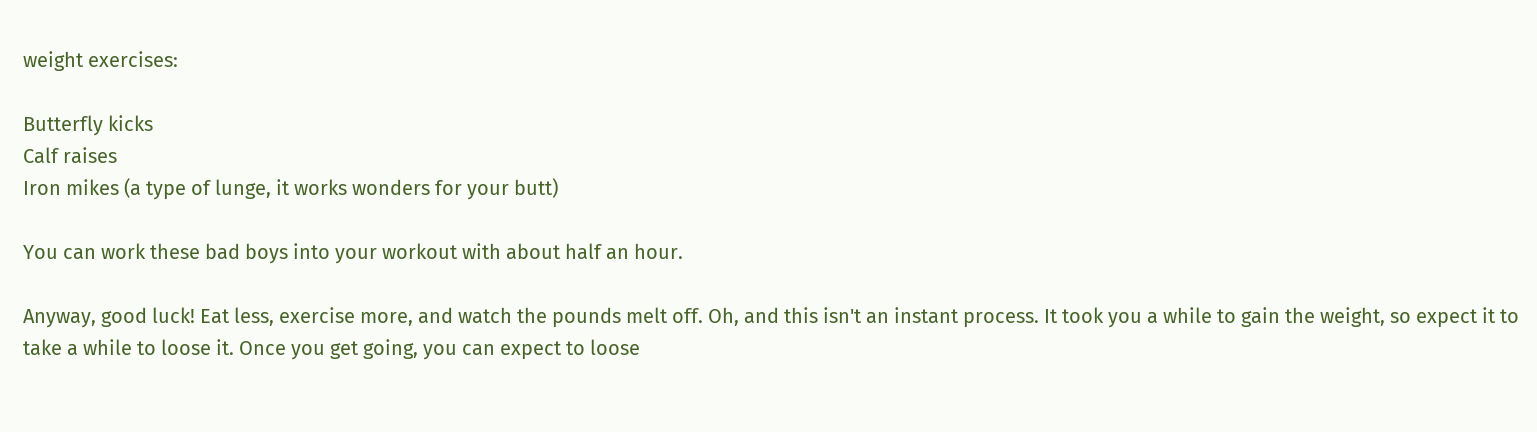weight exercises:

Butterfly kicks
Calf raises
Iron mikes (a type of lunge, it works wonders for your butt)

You can work these bad boys into your workout with about half an hour.

Anyway, good luck! Eat less, exercise more, and watch the pounds melt off. Oh, and this isn't an instant process. It took you a while to gain the weight, so expect it to take a while to loose it. Once you get going, you can expect to loose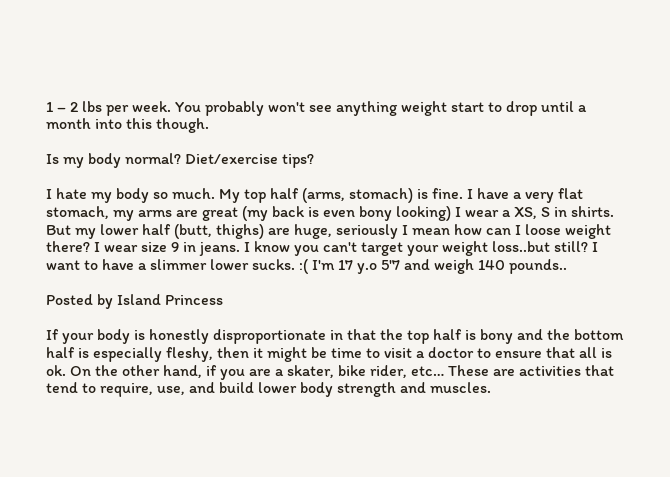1 – 2 lbs per week. You probably won't see anything weight start to drop until a month into this though.

Is my body normal? Diet/exercise tips?

I hate my body so much. My top half (arms, stomach) is fine. I have a very flat stomach, my arms are great (my back is even bony looking) I wear a XS, S in shirts. But my lower half (butt, thighs) are huge, seriously I mean how can I loose weight there? I wear size 9 in jeans. I know you can't target your weight loss..but still? I want to have a slimmer lower sucks. :( I'm 17 y.o 5'7 and weigh 140 pounds..

Posted by Island Princess

If your body is honestly disproportionate in that the top half is bony and the bottom half is especially fleshy, then it might be time to visit a doctor to ensure that all is ok. On the other hand, if you are a skater, bike rider, etc… These are activities that tend to require, use, and build lower body strength and muscles.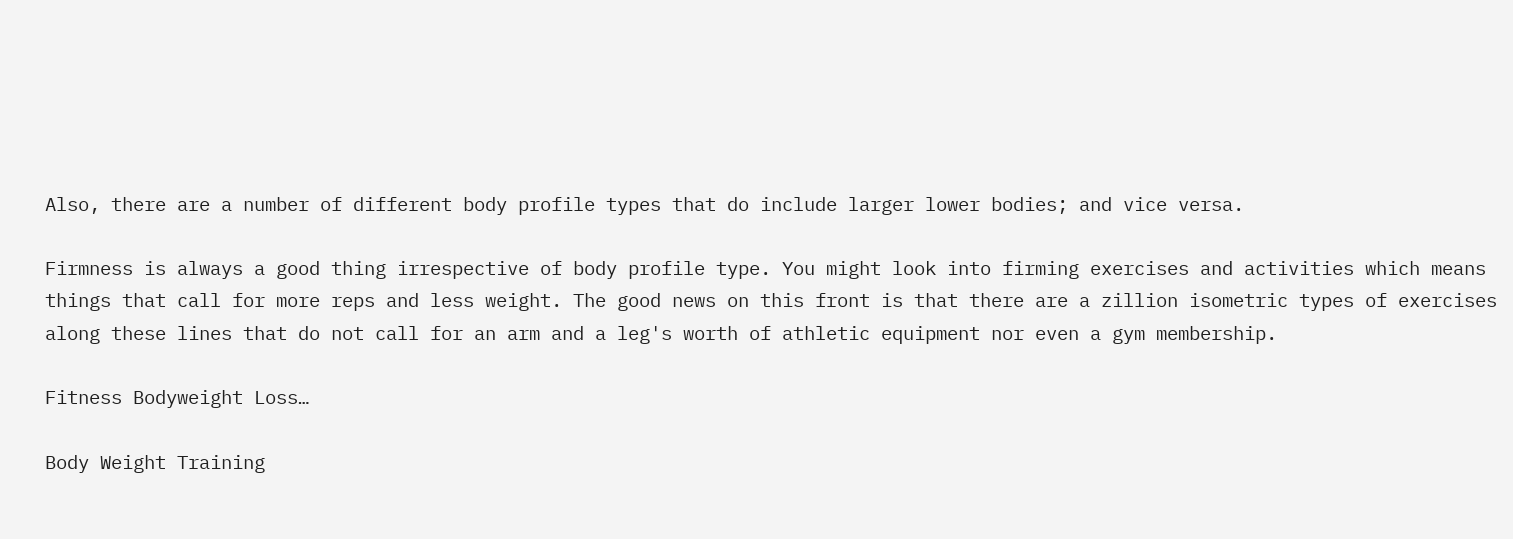Also, there are a number of different body profile types that do include larger lower bodies; and vice versa.

Firmness is always a good thing irrespective of body profile type. You might look into firming exercises and activities which means things that call for more reps and less weight. The good news on this front is that there are a zillion isometric types of exercises along these lines that do not call for an arm and a leg's worth of athletic equipment nor even a gym membership.

Fitness Bodyweight Loss…

Body Weight Training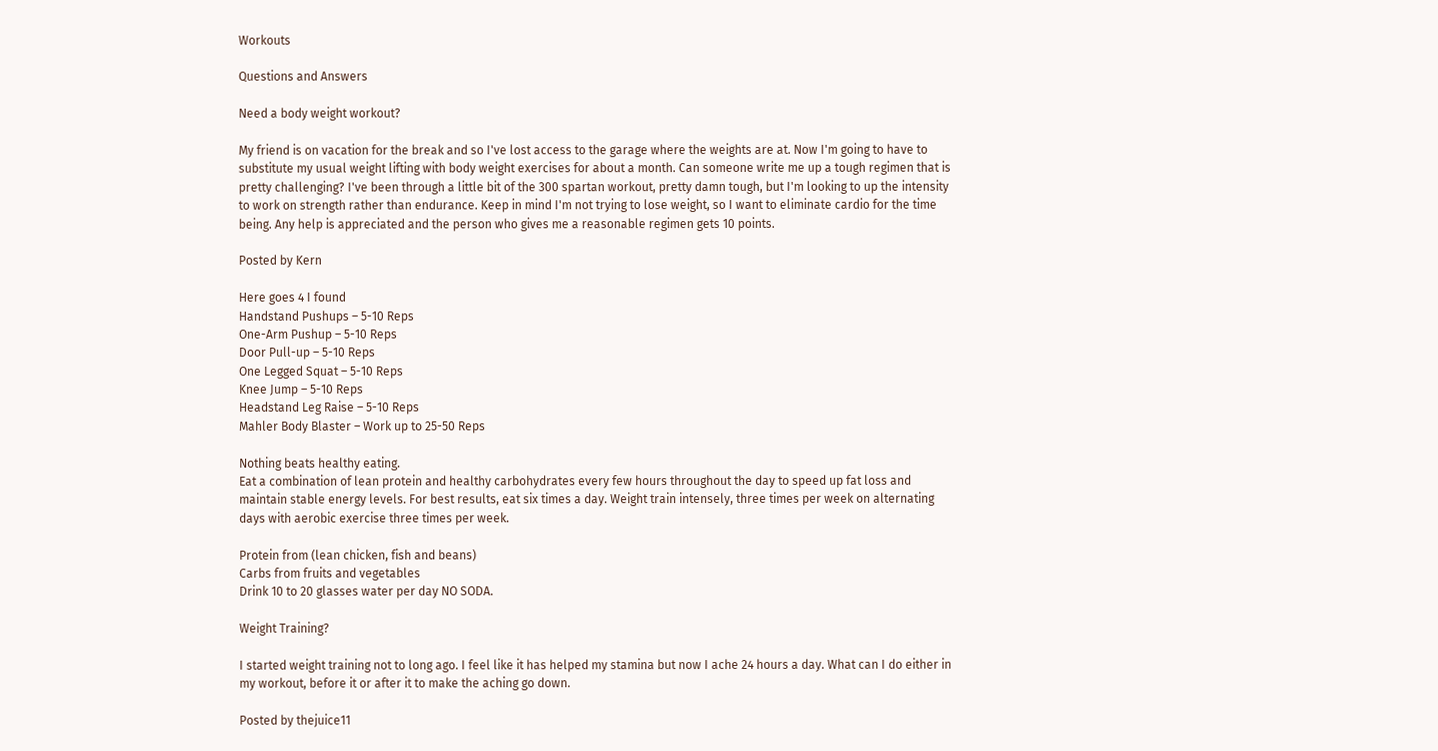Workouts

Questions and Answers

Need a body weight workout?

My friend is on vacation for the break and so I've lost access to the garage where the weights are at. Now I'm going to have to substitute my usual weight lifting with body weight exercises for about a month. Can someone write me up a tough regimen that is pretty challenging? I've been through a little bit of the 300 spartan workout, pretty damn tough, but I'm looking to up the intensity to work on strength rather than endurance. Keep in mind I'm not trying to lose weight, so I want to eliminate cardio for the time being. Any help is appreciated and the person who gives me a reasonable regimen gets 10 points.

Posted by Kern

Here goes 4 I found
Handstand Pushups – 5-10 Reps
One-Arm Pushup – 5-10 Reps
Door Pull-up – 5-10 Reps
One Legged Squat – 5-10 Reps
Knee Jump – 5-10 Reps
Headstand Leg Raise – 5-10 Reps
Mahler Body Blaster – Work up to 25-50 Reps

Nothing beats healthy eating.
Eat a combination of lean protein and healthy carbohydrates every few hours throughout the day to speed up fat loss and maintain stable energy levels. For best results, eat six times a day. Weight train intensely, three times per week on alternating days with aerobic exercise three times per week.

Protein from (lean chicken, fish and beans)
Carbs from fruits and vegetables
Drink 10 to 20 glasses water per day NO SODA.

Weight Training?

I started weight training not to long ago. I feel like it has helped my stamina but now I ache 24 hours a day. What can I do either in my workout, before it or after it to make the aching go down.

Posted by thejuice11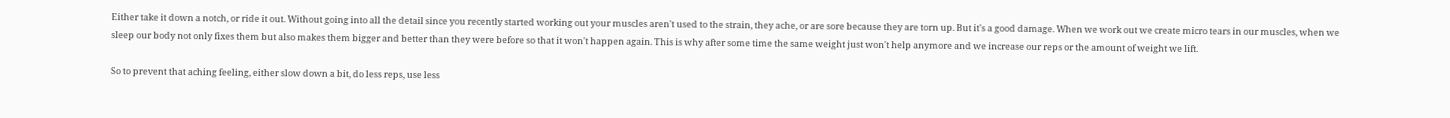Either take it down a notch, or ride it out. Without going into all the detail since you recently started working out your muscles aren't used to the strain, they ache, or are sore because they are torn up. But it's a good damage. When we work out we create micro tears in our muscles, when we sleep our body not only fixes them but also makes them bigger and better than they were before so that it won't happen again. This is why after some time the same weight just won't help anymore and we increase our reps or the amount of weight we lift.

So to prevent that aching feeling, either slow down a bit, do less reps, use less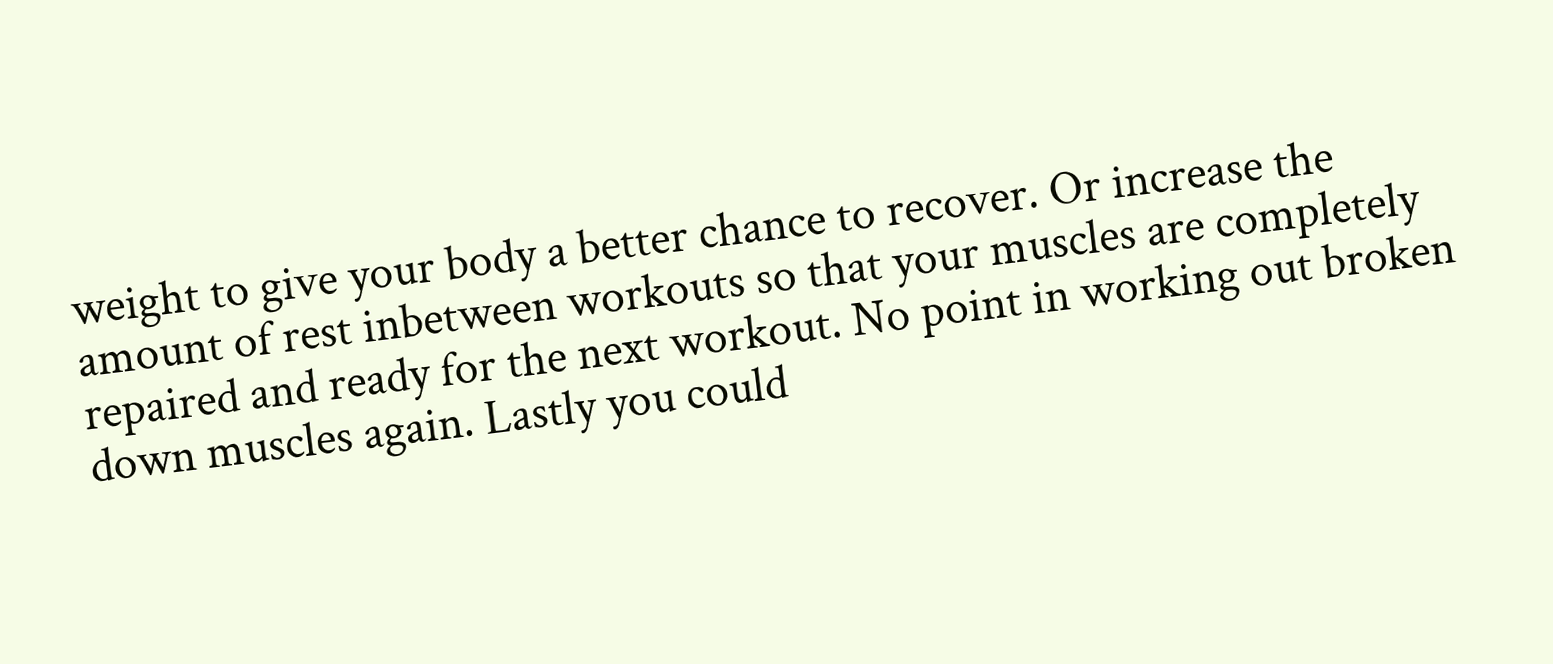weight to give your body a better chance to recover. Or increase the amount of rest inbetween workouts so that your muscles are completely repaired and ready for the next workout. No point in working out broken down muscles again. Lastly you could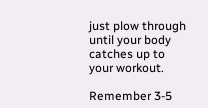just plow through until your body catches up to your workout.

Remember 3-5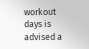workout days is advised a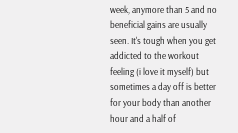week, anymore than 5 and no beneficial gains are usually seen. It's tough when you get addicted to the workout feeling (i love it myself) but sometimes a day off is better for your body than another hour and a half of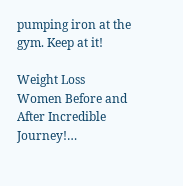pumping iron at the gym. Keep at it!

Weight Loss Women Before and After Incredible Journey!…